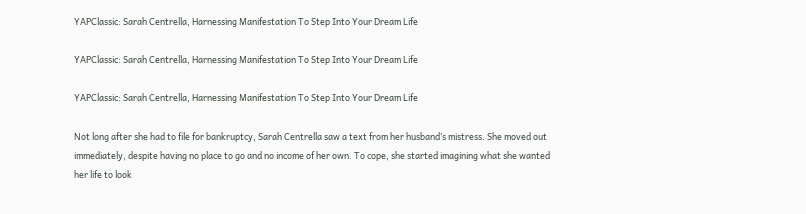YAPClassic: Sarah Centrella, Harnessing Manifestation To Step Into Your Dream Life

YAPClassic: Sarah Centrella, Harnessing Manifestation To Step Into Your Dream Life

YAPClassic: Sarah Centrella, Harnessing Manifestation To Step Into Your Dream Life

Not long after she had to file for bankruptcy, Sarah Centrella saw a text from her husband’s mistress. She moved out immediately, despite having no place to go and no income of her own. To cope, she started imagining what she wanted her life to look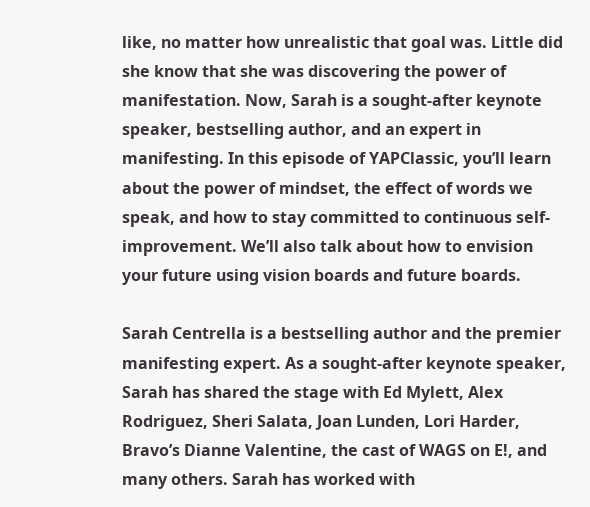like, no matter how unrealistic that goal was. Little did she know that she was discovering the power of manifestation. Now, Sarah is a sought-after keynote speaker, bestselling author, and an expert in manifesting. In this episode of YAPClassic, you’ll learn about the power of mindset, the effect of words we speak, and how to stay committed to continuous self-improvement. We’ll also talk about how to envision your future using vision boards and future boards.

Sarah Centrella is a bestselling author and the premier manifesting expert. As a sought-after keynote speaker, Sarah has shared the stage with Ed Mylett, Alex Rodriguez, Sheri Salata, Joan Lunden, Lori Harder, Bravo’s Dianne Valentine, the cast of WAGS on E!, and many others. Sarah has worked with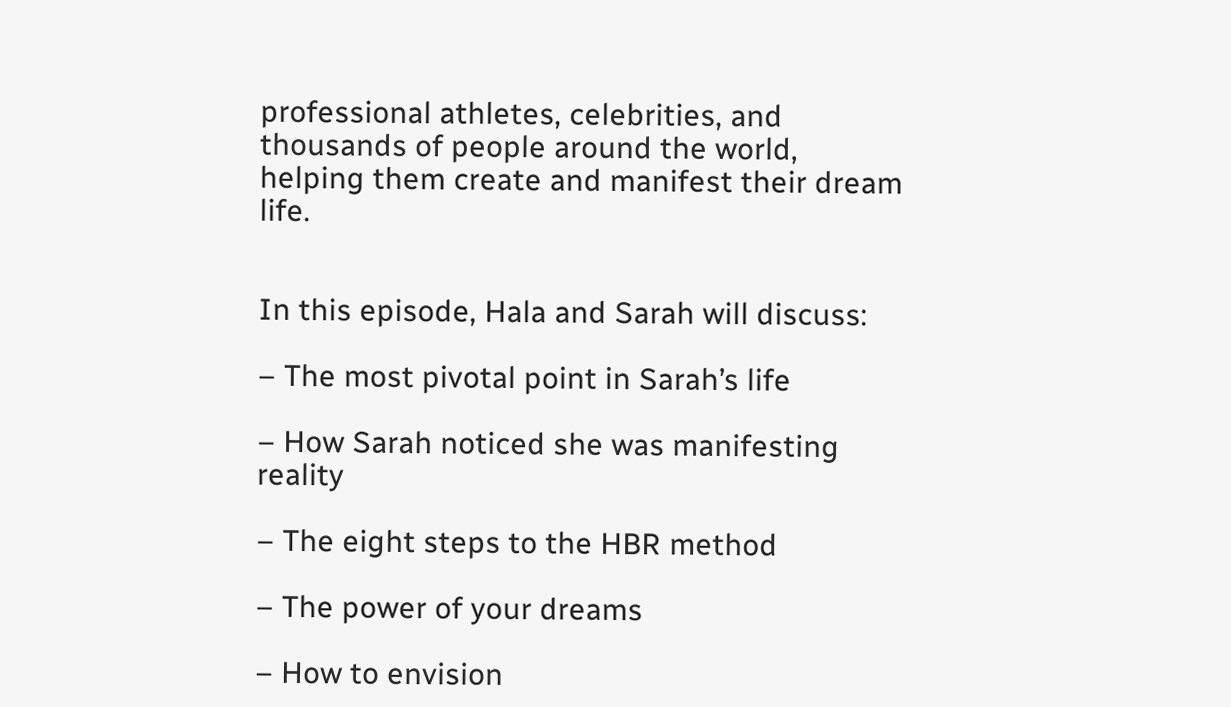professional athletes, celebrities, and thousands of people around the world, helping them create and manifest their dream life.


In this episode, Hala and Sarah will discuss:

– The most pivotal point in Sarah’s life

– How Sarah noticed she was manifesting reality

– The eight steps to the HBR method

– The power of your dreams

– How to envision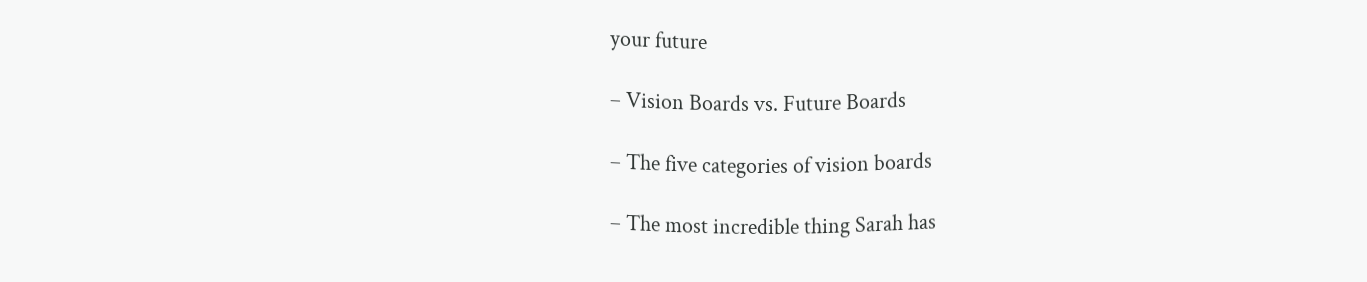your future

– Vision Boards vs. Future Boards

– The five categories of vision boards

– The most incredible thing Sarah has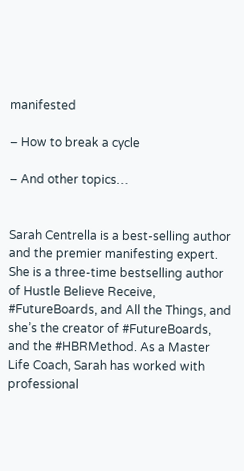manifested

– How to break a cycle

– And other topics…


Sarah Centrella is a best-selling author and the premier manifesting expert. She is a three-time bestselling author of Hustle Believe Receive, #FutureBoards, and All the Things, and she’s the creator of #FutureBoards, and the #HBRMethod. As a Master Life Coach, Sarah has worked with professional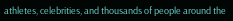athletes, celebrities, and thousands of people around the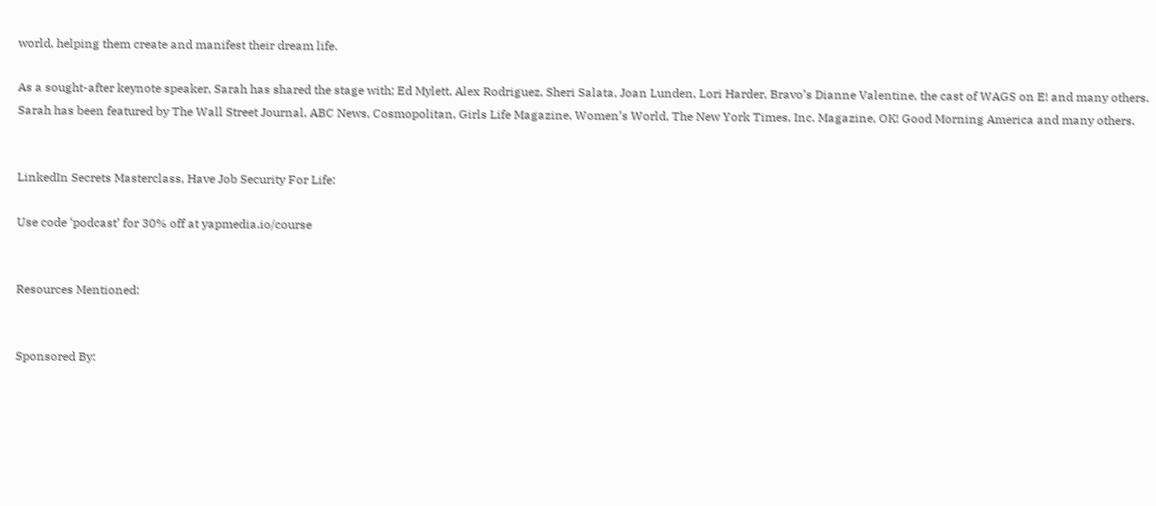world, helping them create and manifest their dream life.

As a sought-after keynote speaker, Sarah has shared the stage with; Ed Mylett, Alex Rodriguez, Sheri Salata, Joan Lunden, Lori Harder, Bravo’s Dianne Valentine, the cast of WAGS on E! and many others. Sarah has been featured by The Wall Street Journal, ABC News, Cosmopolitan, Girls Life Magazine, Women’s World, The New York Times, Inc. Magazine, OK! Good Morning America and many others.


LinkedIn Secrets Masterclass, Have Job Security For Life:

Use code ‘podcast’ for 30% off at yapmedia.io/course


Resources Mentioned:


Sponsored By: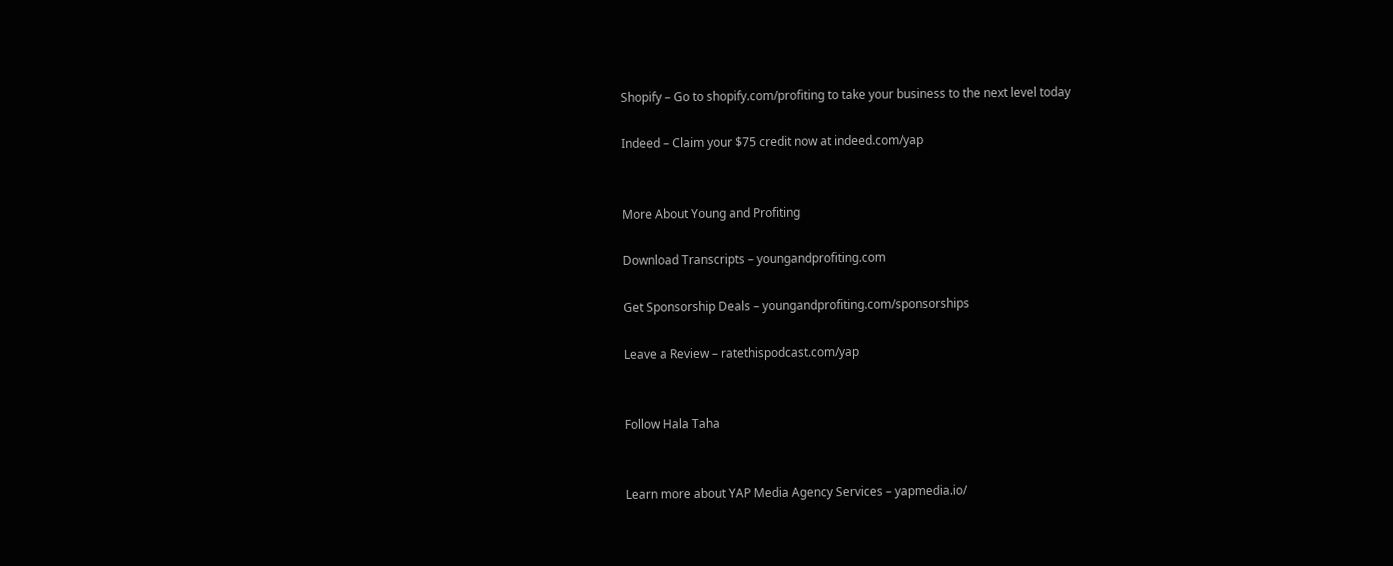Shopify – Go to shopify.com/profiting to take your business to the next level today

Indeed – Claim your $75 credit now at indeed.com/yap


More About Young and Profiting

Download Transcripts – youngandprofiting.com

Get Sponsorship Deals – youngandprofiting.com/sponsorships

Leave a Review – ratethispodcast.com/yap


Follow Hala Taha


Learn more about YAP Media Agency Services – yapmedia.io/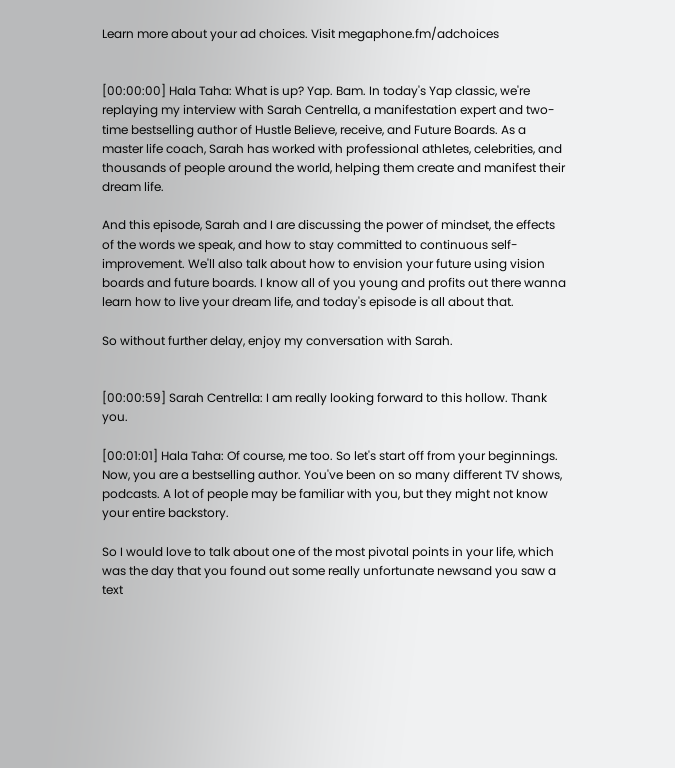Learn more about your ad choices. Visit megaphone.fm/adchoices


[00:00:00] Hala Taha: What is up? Yap. Bam. In today's Yap classic, we're replaying my interview with Sarah Centrella, a manifestation expert and two-time bestselling author of Hustle Believe, receive, and Future Boards. As a master life coach, Sarah has worked with professional athletes, celebrities, and thousands of people around the world, helping them create and manifest their dream life.

And this episode, Sarah and I are discussing the power of mindset, the effects of the words we speak, and how to stay committed to continuous self-improvement. We'll also talk about how to envision your future using vision boards and future boards. I know all of you young and profits out there wanna learn how to live your dream life, and today's episode is all about that.

So without further delay, enjoy my conversation with Sarah.


[00:00:59] Sarah Centrella: I am really looking forward to this hollow. Thank you.

[00:01:01] Hala Taha: Of course, me too. So let's start off from your beginnings. Now, you are a bestselling author. You've been on so many different TV shows, podcasts. A lot of people may be familiar with you, but they might not know your entire backstory.

So I would love to talk about one of the most pivotal points in your life, which was the day that you found out some really unfortunate newsand you saw a text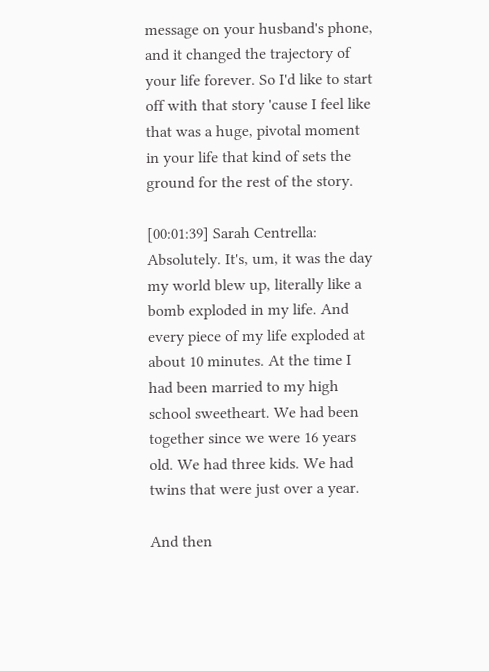message on your husband's phone, and it changed the trajectory of your life forever. So I'd like to start off with that story 'cause I feel like that was a huge, pivotal moment in your life that kind of sets the ground for the rest of the story.

[00:01:39] Sarah Centrella: Absolutely. It's, um, it was the day my world blew up, literally like a bomb exploded in my life. And every piece of my life exploded at about 10 minutes. At the time I had been married to my high school sweetheart. We had been together since we were 16 years old. We had three kids. We had twins that were just over a year.

And then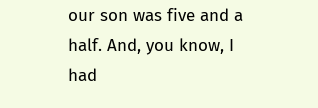our son was five and a half. And, you know, I had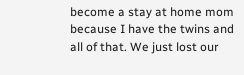become a stay at home mom because I have the twins and all of that. We just lost our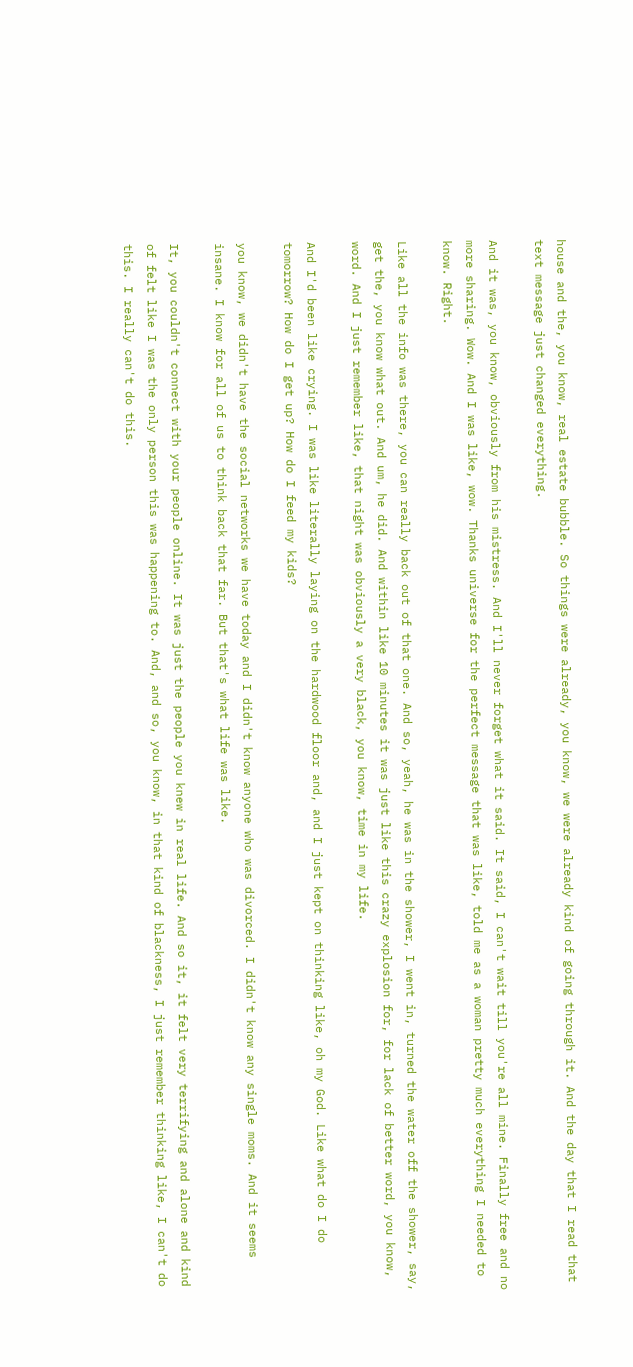house and the, you know, real estate bubble. So things were already, you know, we were already kind of going through it. And the day that I read that text message just changed everything.

And it was, you know, obviously from his mistress. And I'll never forget what it said. It said, I can't wait till you're all mine. Finally free and no more sharing. Wow. And I was like, wow. Thanks universe for the perfect message that was like, told me as a woman pretty much everything I needed to know. Right.

Like all the info was there, you can really back out of that one. And so, yeah, he was in the shower, I went in, turned the water off the shower, say, get the, you know what out. And um, he did. And within like 10 minutes it was just like this crazy explosion for, for lack of better word, you know, word. And I just remember like, that night was obviously a very black, you know, time in my life.

And I'd been like crying. I was like literally laying on the hardwood floor and, and I just kept on thinking like, oh my God. Like what do I do tomorrow? How do I get up? How do I feed my kids?

you know, we didn't have the social networks we have today and I didn't know anyone who was divorced. I didn't know any single moms. And it seems insane. I know for all of us to think back that far. But that's what life was like.

It, you couldn't connect with your people online. It was just the people you knew in real life. And so it, it felt very terrifying and alone and kind of felt like I was the only person this was happening to. And, and so, you know, in that kind of blackness, I just remember thinking like, I can't do this. I really can't do this.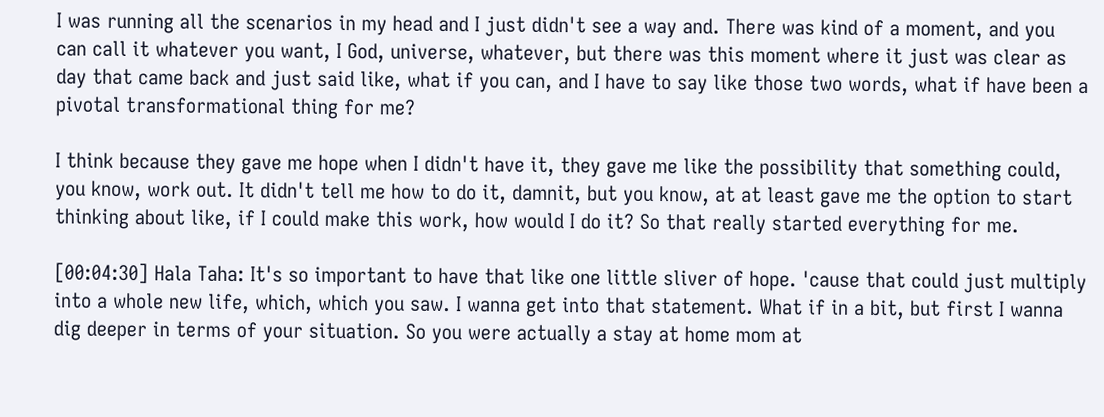I was running all the scenarios in my head and I just didn't see a way and. There was kind of a moment, and you can call it whatever you want, I God, universe, whatever, but there was this moment where it just was clear as day that came back and just said like, what if you can, and I have to say like those two words, what if have been a pivotal transformational thing for me?

I think because they gave me hope when I didn't have it, they gave me like the possibility that something could, you know, work out. It didn't tell me how to do it, damnit, but you know, at at least gave me the option to start thinking about like, if I could make this work, how would I do it? So that really started everything for me.

[00:04:30] Hala Taha: It's so important to have that like one little sliver of hope. 'cause that could just multiply into a whole new life, which, which you saw. I wanna get into that statement. What if in a bit, but first I wanna dig deeper in terms of your situation. So you were actually a stay at home mom at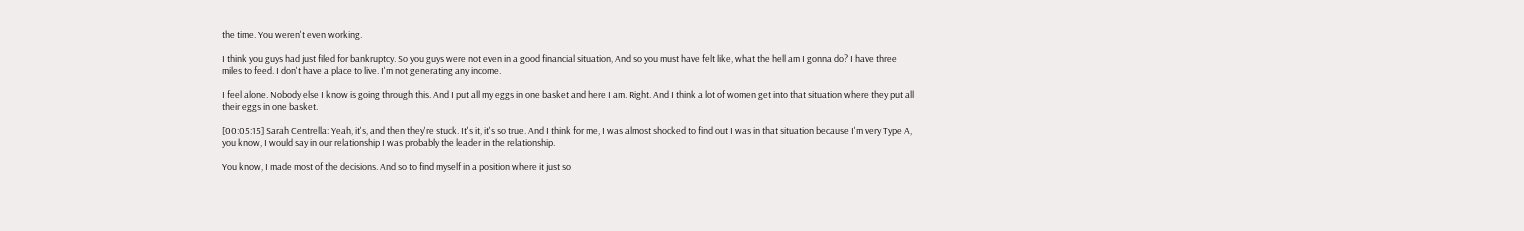the time. You weren't even working.

I think you guys had just filed for bankruptcy. So you guys were not even in a good financial situation, And so you must have felt like, what the hell am I gonna do? I have three miles to feed. I don't have a place to live. I'm not generating any income.

I feel alone. Nobody else I know is going through this. And I put all my eggs in one basket and here I am. Right. And I think a lot of women get into that situation where they put all their eggs in one basket.

[00:05:15] Sarah Centrella: Yeah, it's, and then they're stuck. It's it, it's so true. And I think for me, I was almost shocked to find out I was in that situation because I'm very Type A, you know, I would say in our relationship I was probably the leader in the relationship.

You know, I made most of the decisions. And so to find myself in a position where it just so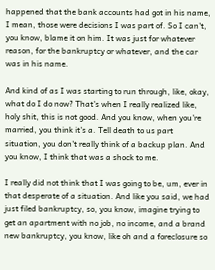happened that the bank accounts had got in his name, I mean, those were decisions I was part of. So I can't, you know, blame it on him. It was just for whatever reason, for the bankruptcy or whatever, and the car was in his name.

And kind of as I was starting to run through, like, okay, what do I do now? That's when I really realized like, holy shit, this is not good. And you know, when you're married, you think it's a. Tell death to us part situation, you don't really think of a backup plan. And you know, I think that was a shock to me.

I really did not think that I was going to be, um, ever in that desperate of a situation. And like you said, we had just filed bankruptcy, so, you know, imagine trying to get an apartment with no job, no income, and a brand new bankruptcy, you know, like oh and a foreclosure so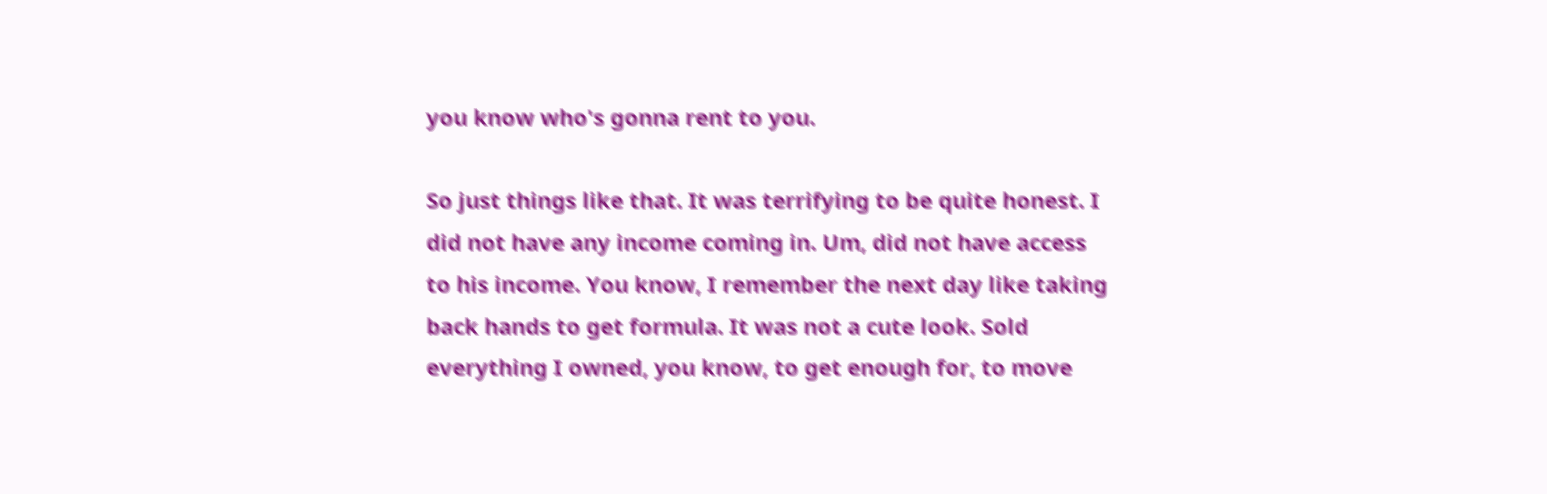you know who's gonna rent to you.

So just things like that. It was terrifying to be quite honest. I did not have any income coming in. Um, did not have access to his income. You know, I remember the next day like taking back hands to get formula. It was not a cute look. Sold everything I owned, you know, to get enough for, to move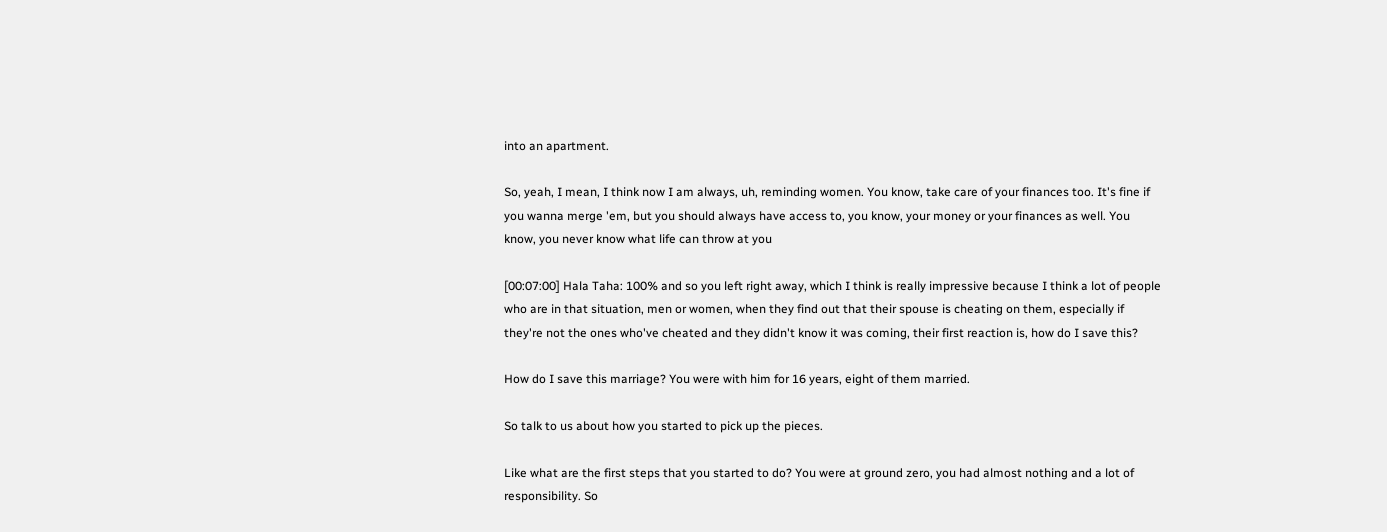into an apartment.

So, yeah, I mean, I think now I am always, uh, reminding women. You know, take care of your finances too. It's fine if you wanna merge 'em, but you should always have access to, you know, your money or your finances as well. You know, you never know what life can throw at you

[00:07:00] Hala Taha: 100% and so you left right away, which I think is really impressive because I think a lot of people who are in that situation, men or women, when they find out that their spouse is cheating on them, especially if they're not the ones who've cheated and they didn't know it was coming, their first reaction is, how do I save this?

How do I save this marriage? You were with him for 16 years, eight of them married.

So talk to us about how you started to pick up the pieces.

Like what are the first steps that you started to do? You were at ground zero, you had almost nothing and a lot of responsibility. So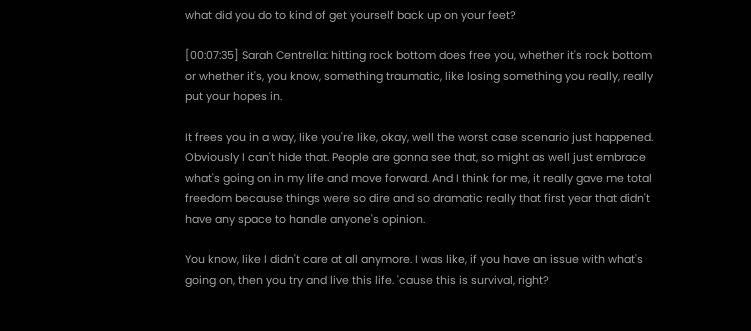what did you do to kind of get yourself back up on your feet?

[00:07:35] Sarah Centrella: hitting rock bottom does free you, whether it's rock bottom or whether it's, you know, something traumatic, like losing something you really, really put your hopes in.

It frees you in a way, like you're like, okay, well the worst case scenario just happened. Obviously I can't hide that. People are gonna see that, so might as well just embrace what's going on in my life and move forward. And I think for me, it really gave me total freedom because things were so dire and so dramatic really that first year that didn't have any space to handle anyone's opinion.

You know, like I didn't care at all anymore. I was like, if you have an issue with what's going on, then you try and live this life. 'cause this is survival, right?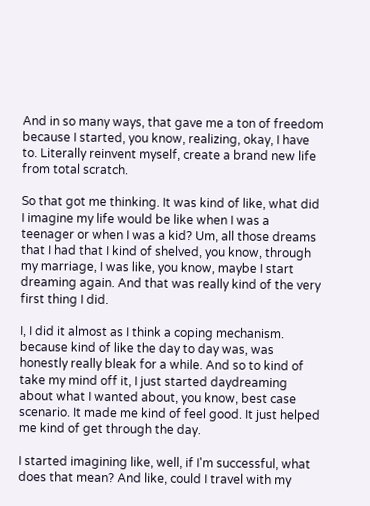And in so many ways, that gave me a ton of freedom because I started, you know, realizing, okay, I have to. Literally reinvent myself, create a brand new life from total scratch.

So that got me thinking. It was kind of like, what did I imagine my life would be like when I was a teenager or when I was a kid? Um, all those dreams that I had that I kind of shelved, you know, through my marriage, I was like, you know, maybe I start dreaming again. And that was really kind of the very first thing I did.

I, I did it almost as I think a coping mechanism. because kind of like the day to day was, was honestly really bleak for a while. And so to kind of take my mind off it, I just started daydreaming about what I wanted about, you know, best case scenario. It made me kind of feel good. It just helped me kind of get through the day.

I started imagining like, well, if I'm successful, what does that mean? And like, could I travel with my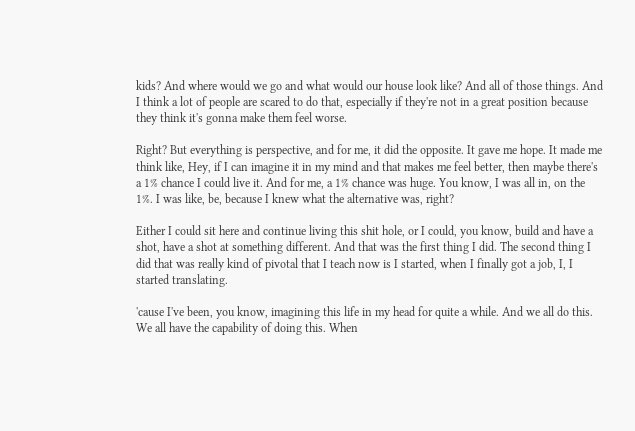kids? And where would we go and what would our house look like? And all of those things. And I think a lot of people are scared to do that, especially if they're not in a great position because they think it's gonna make them feel worse.

Right? But everything is perspective, and for me, it did the opposite. It gave me hope. It made me think like, Hey, if I can imagine it in my mind and that makes me feel better, then maybe there's a 1% chance I could live it. And for me, a 1% chance was huge. You know, I was all in, on the 1%. I was like, be, because I knew what the alternative was, right?

Either I could sit here and continue living this shit hole, or I could, you know, build and have a shot, have a shot at something different. And that was the first thing I did. The second thing I did that was really kind of pivotal that I teach now is I started, when I finally got a job, I, I started translating.

'cause I've been, you know, imagining this life in my head for quite a while. And we all do this. We all have the capability of doing this. When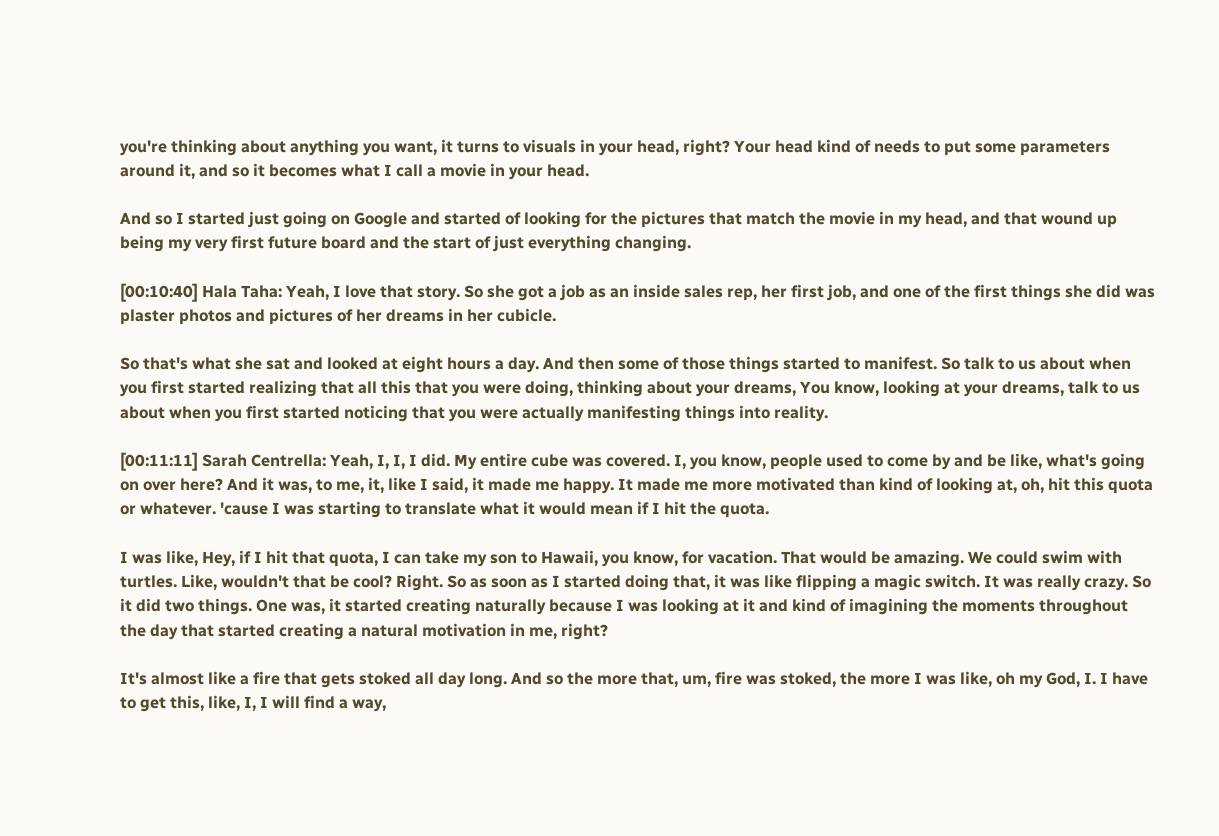you're thinking about anything you want, it turns to visuals in your head, right? Your head kind of needs to put some parameters around it, and so it becomes what I call a movie in your head.

And so I started just going on Google and started of looking for the pictures that match the movie in my head, and that wound up being my very first future board and the start of just everything changing.

[00:10:40] Hala Taha: Yeah, I love that story. So she got a job as an inside sales rep, her first job, and one of the first things she did was plaster photos and pictures of her dreams in her cubicle.

So that's what she sat and looked at eight hours a day. And then some of those things started to manifest. So talk to us about when you first started realizing that all this that you were doing, thinking about your dreams, You know, looking at your dreams, talk to us about when you first started noticing that you were actually manifesting things into reality.

[00:11:11] Sarah Centrella: Yeah, I, I, I did. My entire cube was covered. I, you know, people used to come by and be like, what's going on over here? And it was, to me, it, like I said, it made me happy. It made me more motivated than kind of looking at, oh, hit this quota or whatever. 'cause I was starting to translate what it would mean if I hit the quota.

I was like, Hey, if I hit that quota, I can take my son to Hawaii, you know, for vacation. That would be amazing. We could swim with turtles. Like, wouldn't that be cool? Right. So as soon as I started doing that, it was like flipping a magic switch. It was really crazy. So it did two things. One was, it started creating naturally because I was looking at it and kind of imagining the moments throughout the day that started creating a natural motivation in me, right?

It's almost like a fire that gets stoked all day long. And so the more that, um, fire was stoked, the more I was like, oh my God, I. I have to get this, like, I, I will find a way,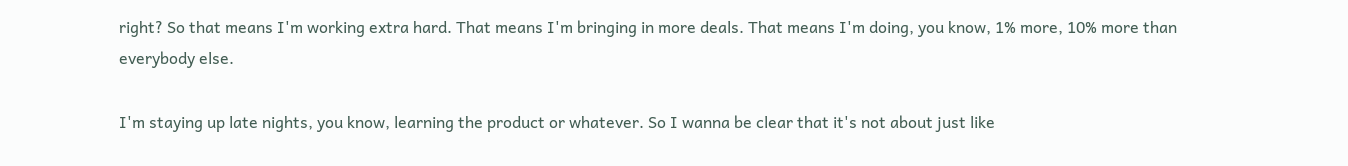right? So that means I'm working extra hard. That means I'm bringing in more deals. That means I'm doing, you know, 1% more, 10% more than everybody else.

I'm staying up late nights, you know, learning the product or whatever. So I wanna be clear that it's not about just like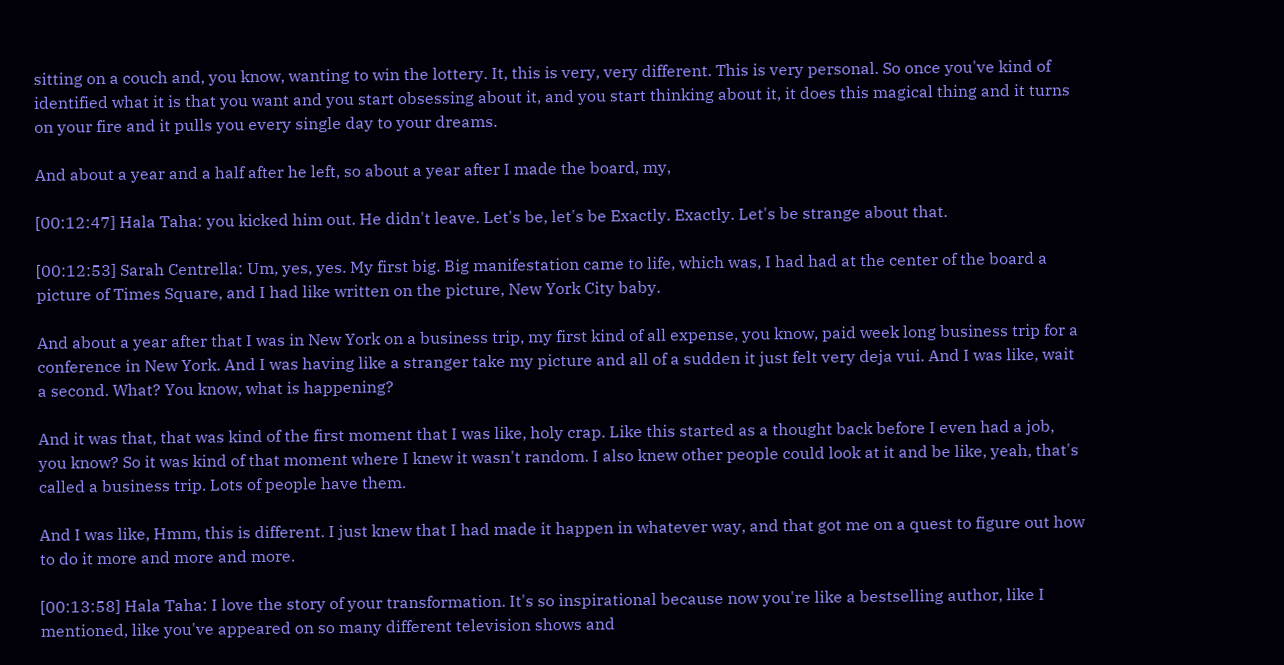sitting on a couch and, you know, wanting to win the lottery. It, this is very, very different. This is very personal. So once you've kind of identified what it is that you want and you start obsessing about it, and you start thinking about it, it does this magical thing and it turns on your fire and it pulls you every single day to your dreams.

And about a year and a half after he left, so about a year after I made the board, my,

[00:12:47] Hala Taha: you kicked him out. He didn't leave. Let's be, let's be Exactly. Exactly. Let's be strange about that.

[00:12:53] Sarah Centrella: Um, yes, yes. My first big. Big manifestation came to life, which was, I had had at the center of the board a picture of Times Square, and I had like written on the picture, New York City baby.

And about a year after that I was in New York on a business trip, my first kind of all expense, you know, paid week long business trip for a conference in New York. And I was having like a stranger take my picture and all of a sudden it just felt very deja vui. And I was like, wait a second. What? You know, what is happening?

And it was that, that was kind of the first moment that I was like, holy crap. Like this started as a thought back before I even had a job, you know? So it was kind of that moment where I knew it wasn't random. I also knew other people could look at it and be like, yeah, that's called a business trip. Lots of people have them.

And I was like, Hmm, this is different. I just knew that I had made it happen in whatever way, and that got me on a quest to figure out how to do it more and more and more.

[00:13:58] Hala Taha: I love the story of your transformation. It's so inspirational because now you're like a bestselling author, like I mentioned, like you've appeared on so many different television shows and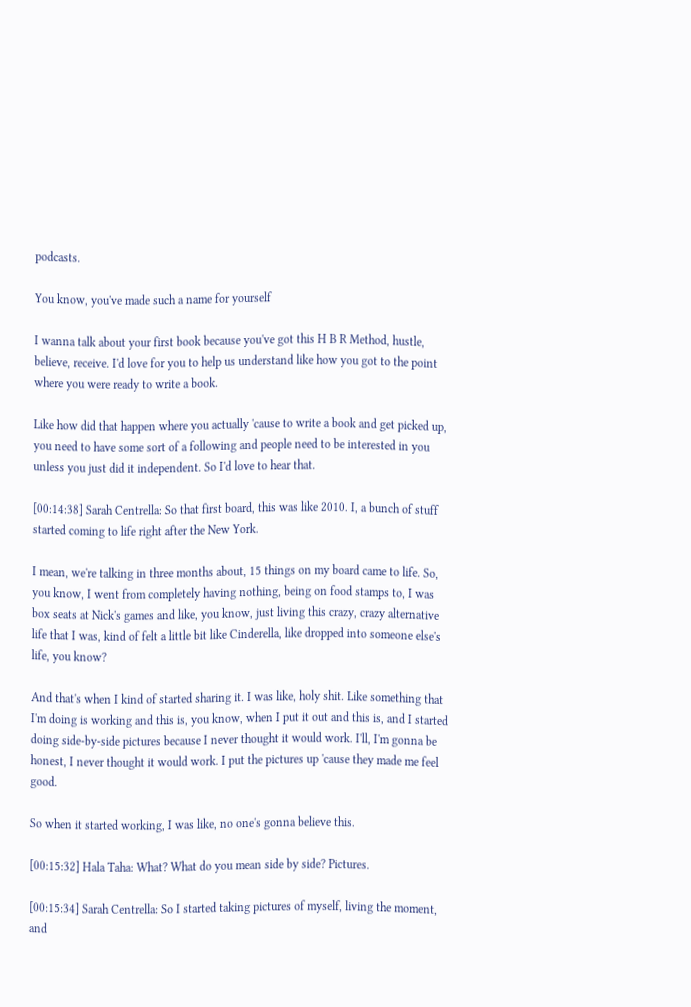podcasts.

You know, you've made such a name for yourself

I wanna talk about your first book because you've got this H B R Method, hustle, believe, receive. I'd love for you to help us understand like how you got to the point where you were ready to write a book.

Like how did that happen where you actually 'cause to write a book and get picked up, you need to have some sort of a following and people need to be interested in you unless you just did it independent. So I'd love to hear that.

[00:14:38] Sarah Centrella: So that first board, this was like 2010. I, a bunch of stuff started coming to life right after the New York.

I mean, we're talking in three months about, 15 things on my board came to life. So, you know, I went from completely having nothing, being on food stamps to, I was box seats at Nick's games and like, you know, just living this crazy, crazy alternative life that I was, kind of felt a little bit like Cinderella, like dropped into someone else's life, you know?

And that's when I kind of started sharing it. I was like, holy shit. Like something that I'm doing is working and this is, you know, when I put it out and this is, and I started doing side-by-side pictures because I never thought it would work. I'll, I'm gonna be honest, I never thought it would work. I put the pictures up 'cause they made me feel good.

So when it started working, I was like, no one's gonna believe this.

[00:15:32] Hala Taha: What? What do you mean side by side? Pictures.

[00:15:34] Sarah Centrella: So I started taking pictures of myself, living the moment, and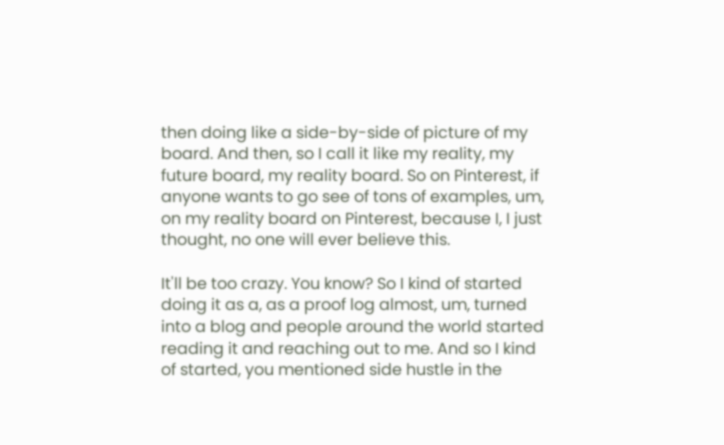then doing like a side-by-side of picture of my board. And then, so I call it like my reality, my future board, my reality board. So on Pinterest, if anyone wants to go see of tons of examples, um, on my reality board on Pinterest, because I, I just thought, no one will ever believe this.

It'll be too crazy. You know? So I kind of started doing it as a, as a proof log almost, um, turned into a blog and people around the world started reading it and reaching out to me. And so I kind of started, you mentioned side hustle in the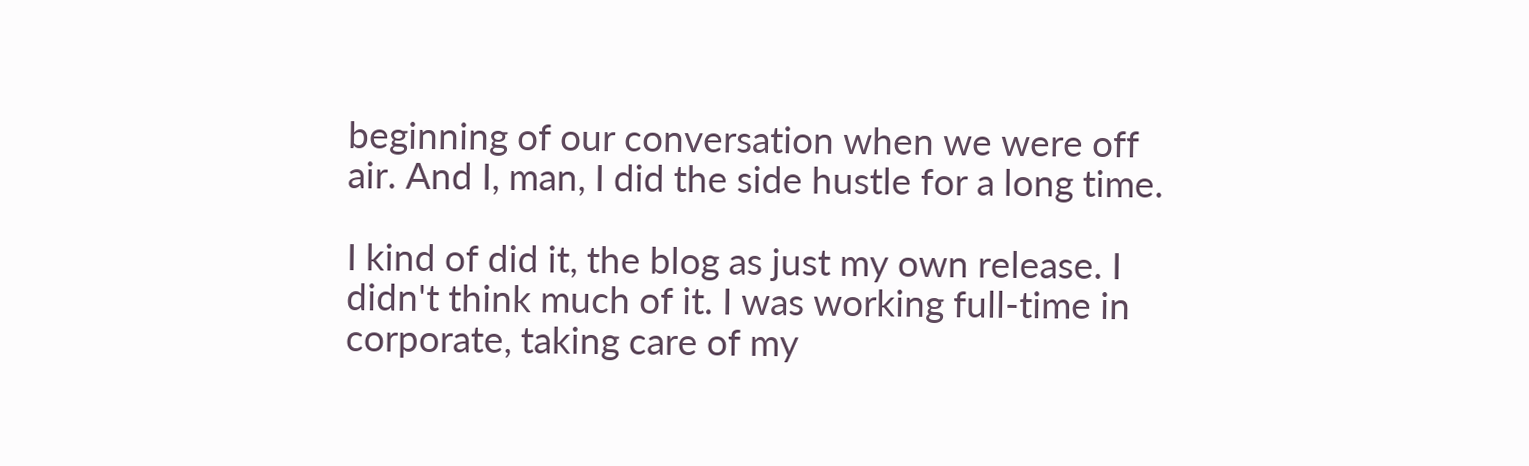beginning of our conversation when we were off air. And I, man, I did the side hustle for a long time.

I kind of did it, the blog as just my own release. I didn't think much of it. I was working full-time in corporate, taking care of my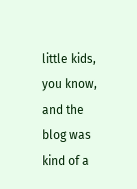little kids, you know, and the blog was kind of a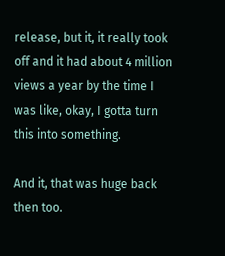release, but it, it really took off and it had about 4 million views a year by the time I was like, okay, I gotta turn this into something.

And it, that was huge back then too.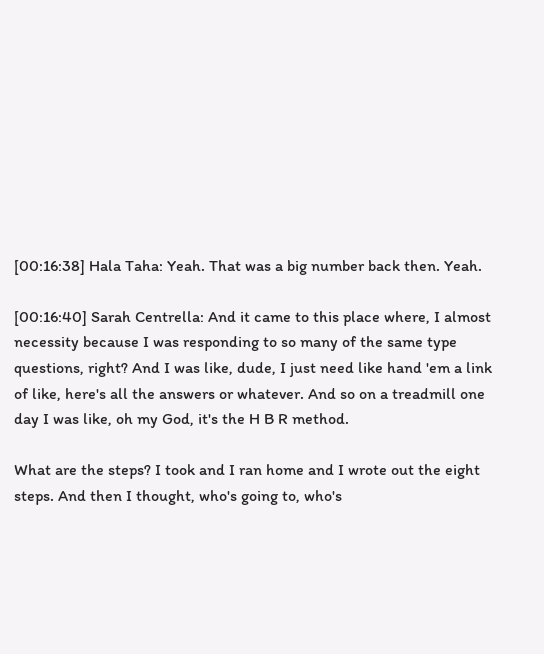[00:16:38] Hala Taha: Yeah. That was a big number back then. Yeah.

[00:16:40] Sarah Centrella: And it came to this place where, I almost necessity because I was responding to so many of the same type questions, right? And I was like, dude, I just need like hand 'em a link of like, here's all the answers or whatever. And so on a treadmill one day I was like, oh my God, it's the H B R method.

What are the steps? I took and I ran home and I wrote out the eight steps. And then I thought, who's going to, who's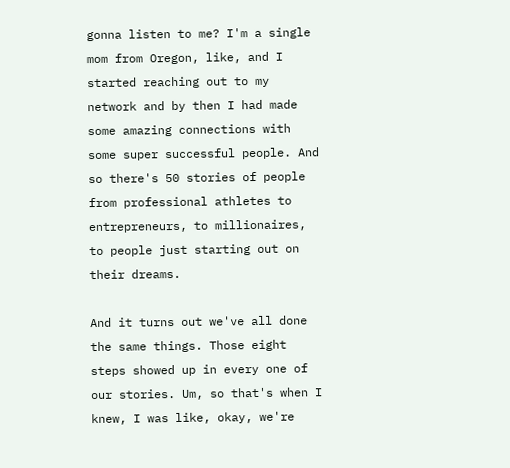gonna listen to me? I'm a single mom from Oregon, like, and I started reaching out to my network and by then I had made some amazing connections with some super successful people. And so there's 50 stories of people from professional athletes to entrepreneurs, to millionaires, to people just starting out on their dreams.

And it turns out we've all done the same things. Those eight steps showed up in every one of our stories. Um, so that's when I knew, I was like, okay, we're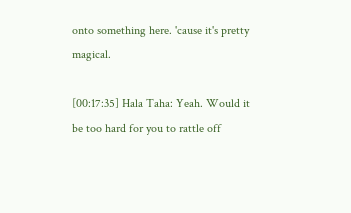onto something here. 'cause it's pretty magical.

[00:17:35] Hala Taha: Yeah. Would it be too hard for you to rattle off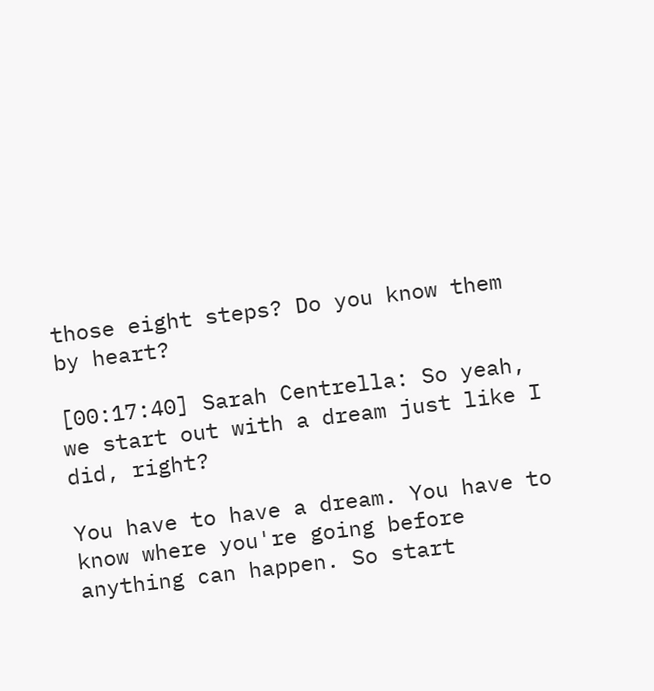those eight steps? Do you know them by heart?

[00:17:40] Sarah Centrella: So yeah, we start out with a dream just like I did, right?

You have to have a dream. You have to know where you're going before anything can happen. So start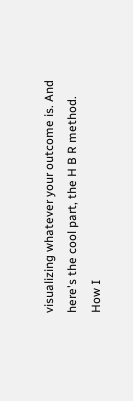visualizing whatever your outcome is. And here's the cool part, the H B R method. How I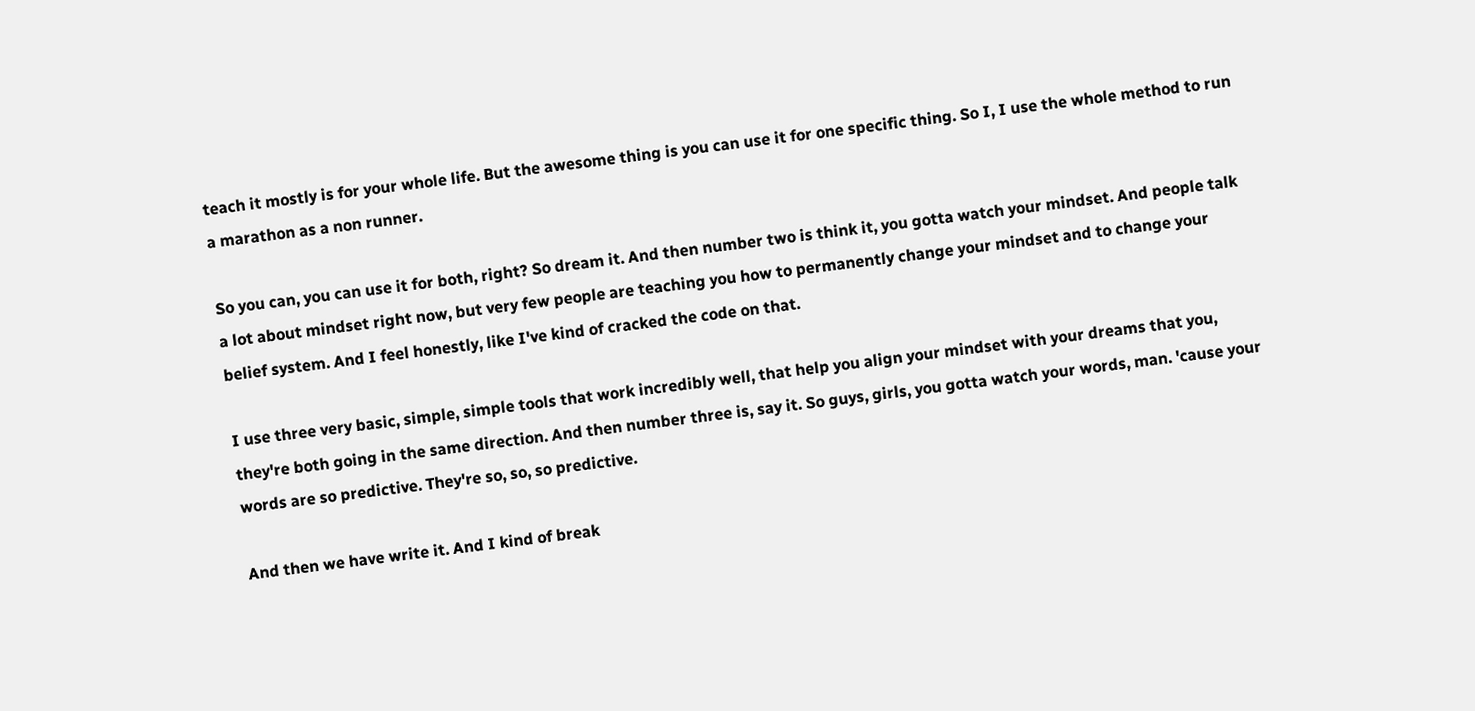teach it mostly is for your whole life. But the awesome thing is you can use it for one specific thing. So I, I use the whole method to run a marathon as a non runner.

So you can, you can use it for both, right? So dream it. And then number two is think it, you gotta watch your mindset. And people talk a lot about mindset right now, but very few people are teaching you how to permanently change your mindset and to change your belief system. And I feel honestly, like I've kind of cracked the code on that.

I use three very basic, simple, simple tools that work incredibly well, that help you align your mindset with your dreams that you, they're both going in the same direction. And then number three is, say it. So guys, girls, you gotta watch your words, man. 'cause your words are so predictive. They're so, so, so predictive.

And then we have write it. And I kind of break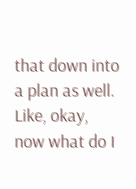that down into a plan as well. Like, okay, now what do I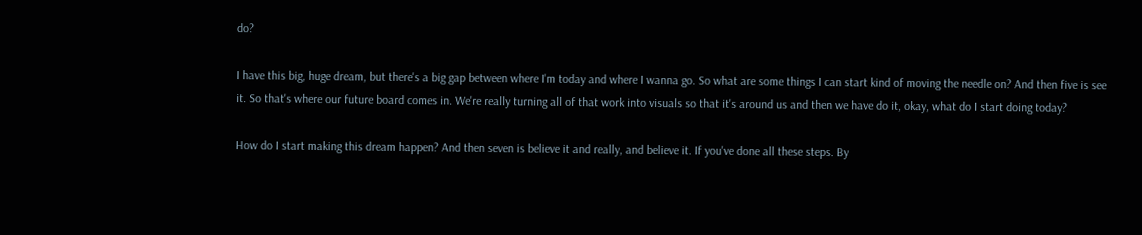do?

I have this big, huge dream, but there's a big gap between where I'm today and where I wanna go. So what are some things I can start kind of moving the needle on? And then five is see it. So that's where our future board comes in. We're really turning all of that work into visuals so that it's around us and then we have do it, okay, what do I start doing today?

How do I start making this dream happen? And then seven is believe it and really, and believe it. If you've done all these steps. By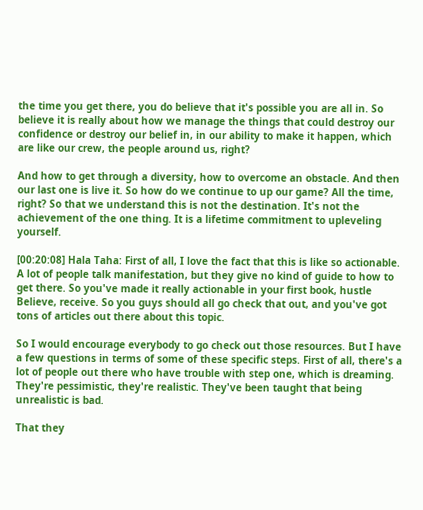the time you get there, you do believe that it's possible you are all in. So believe it is really about how we manage the things that could destroy our confidence or destroy our belief in, in our ability to make it happen, which are like our crew, the people around us, right?

And how to get through a diversity, how to overcome an obstacle. And then our last one is live it. So how do we continue to up our game? All the time, right? So that we understand this is not the destination. It's not the achievement of the one thing. It is a lifetime commitment to upleveling yourself.

[00:20:08] Hala Taha: First of all, I love the fact that this is like so actionable. A lot of people talk manifestation, but they give no kind of guide to how to get there. So you've made it really actionable in your first book, hustle Believe, receive. So you guys should all go check that out, and you've got tons of articles out there about this topic.

So I would encourage everybody to go check out those resources. But I have a few questions in terms of some of these specific steps. First of all, there's a lot of people out there who have trouble with step one, which is dreaming. They're pessimistic, they're realistic. They've been taught that being unrealistic is bad.

That they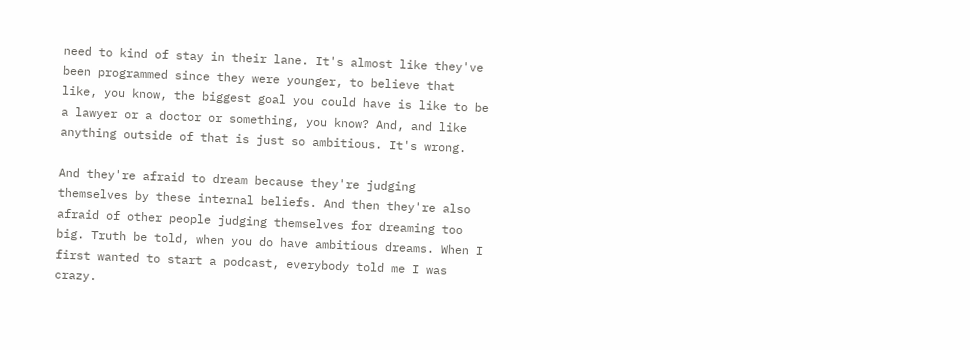need to kind of stay in their lane. It's almost like they've been programmed since they were younger, to believe that like, you know, the biggest goal you could have is like to be a lawyer or a doctor or something, you know? And, and like anything outside of that is just so ambitious. It's wrong.

And they're afraid to dream because they're judging themselves by these internal beliefs. And then they're also afraid of other people judging themselves for dreaming too big. Truth be told, when you do have ambitious dreams. When I first wanted to start a podcast, everybody told me I was crazy.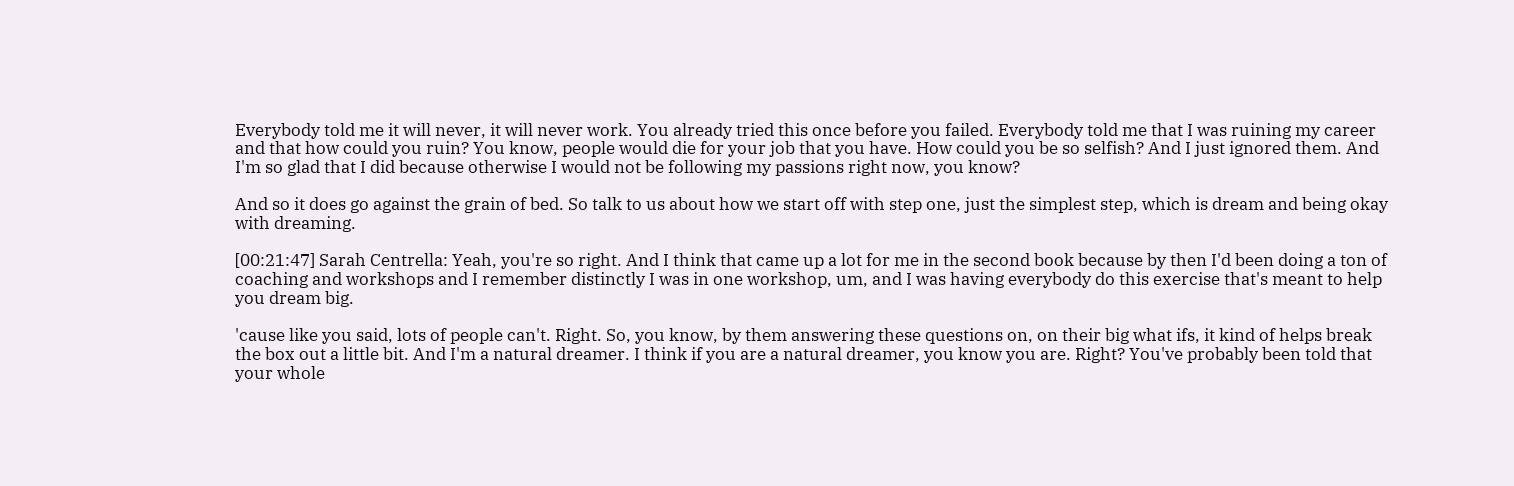Everybody told me it will never, it will never work. You already tried this once before you failed. Everybody told me that I was ruining my career and that how could you ruin? You know, people would die for your job that you have. How could you be so selfish? And I just ignored them. And I'm so glad that I did because otherwise I would not be following my passions right now, you know?

And so it does go against the grain of bed. So talk to us about how we start off with step one, just the simplest step, which is dream and being okay with dreaming.

[00:21:47] Sarah Centrella: Yeah, you're so right. And I think that came up a lot for me in the second book because by then I'd been doing a ton of coaching and workshops and I remember distinctly I was in one workshop, um, and I was having everybody do this exercise that's meant to help you dream big.

'cause like you said, lots of people can't. Right. So, you know, by them answering these questions on, on their big what ifs, it kind of helps break the box out a little bit. And I'm a natural dreamer. I think if you are a natural dreamer, you know you are. Right? You've probably been told that your whole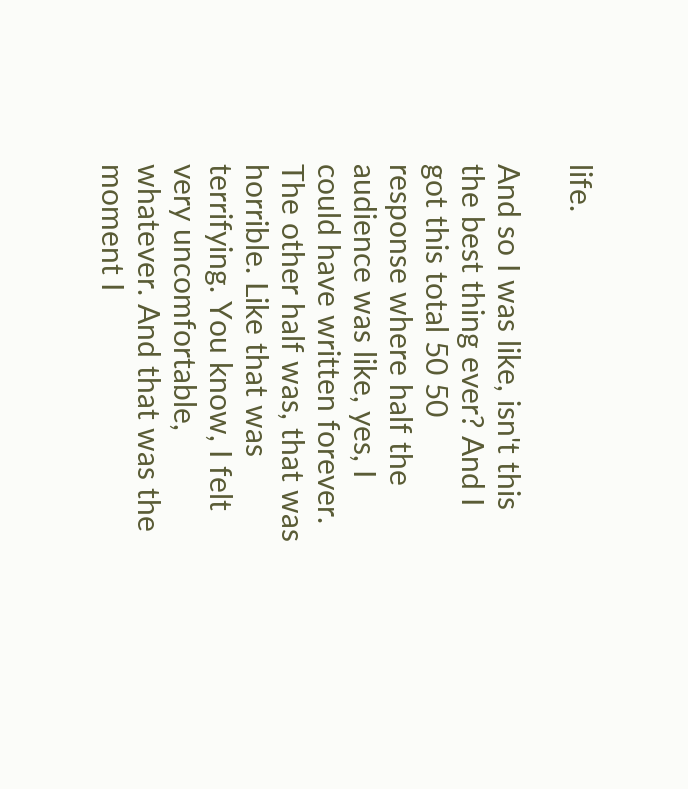life.

And so I was like, isn't this the best thing ever? And I got this total 50 50 response where half the audience was like, yes, I could have written forever. The other half was, that was horrible. Like that was terrifying. You know, I felt very uncomfortable, whatever. And that was the moment I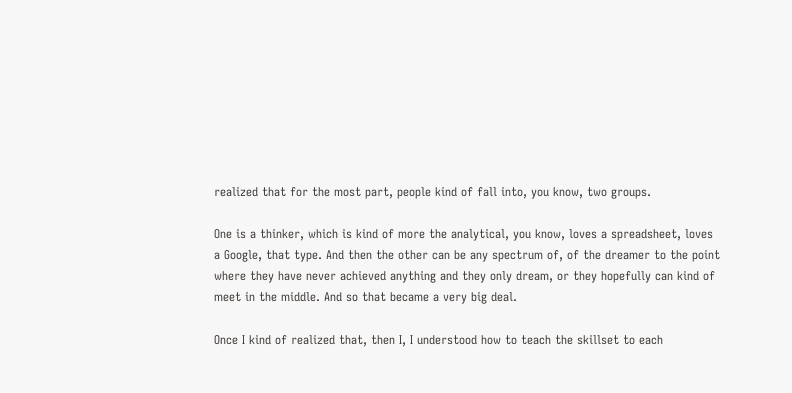realized that for the most part, people kind of fall into, you know, two groups.

One is a thinker, which is kind of more the analytical, you know, loves a spreadsheet, loves a Google, that type. And then the other can be any spectrum of, of the dreamer to the point where they have never achieved anything and they only dream, or they hopefully can kind of meet in the middle. And so that became a very big deal.

Once I kind of realized that, then I, I understood how to teach the skillset to each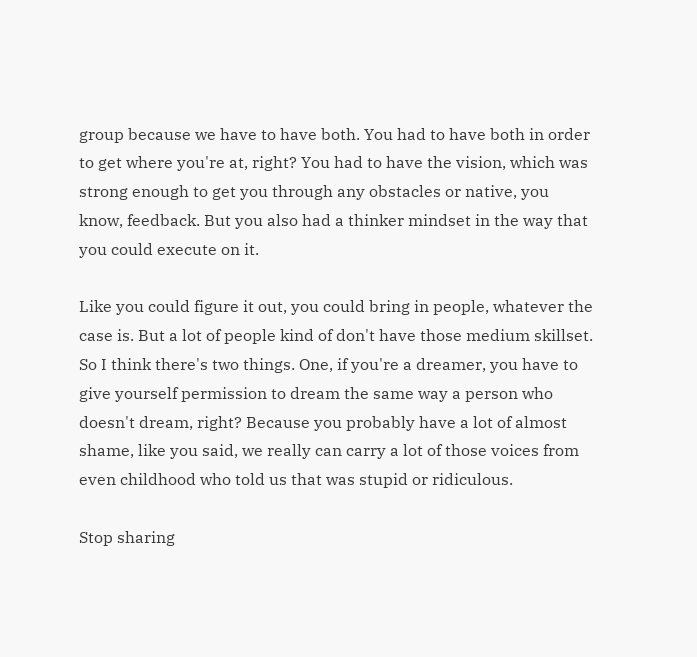group because we have to have both. You had to have both in order to get where you're at, right? You had to have the vision, which was strong enough to get you through any obstacles or native, you know, feedback. But you also had a thinker mindset in the way that you could execute on it.

Like you could figure it out, you could bring in people, whatever the case is. But a lot of people kind of don't have those medium skillset. So I think there's two things. One, if you're a dreamer, you have to give yourself permission to dream the same way a person who doesn't dream, right? Because you probably have a lot of almost shame, like you said, we really can carry a lot of those voices from even childhood who told us that was stupid or ridiculous.

Stop sharing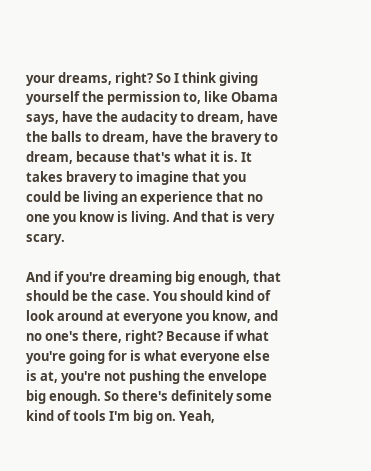your dreams, right? So I think giving yourself the permission to, like Obama says, have the audacity to dream, have the balls to dream, have the bravery to dream, because that's what it is. It takes bravery to imagine that you could be living an experience that no one you know is living. And that is very scary.

And if you're dreaming big enough, that should be the case. You should kind of look around at everyone you know, and no one's there, right? Because if what you're going for is what everyone else is at, you're not pushing the envelope big enough. So there's definitely some kind of tools I'm big on. Yeah,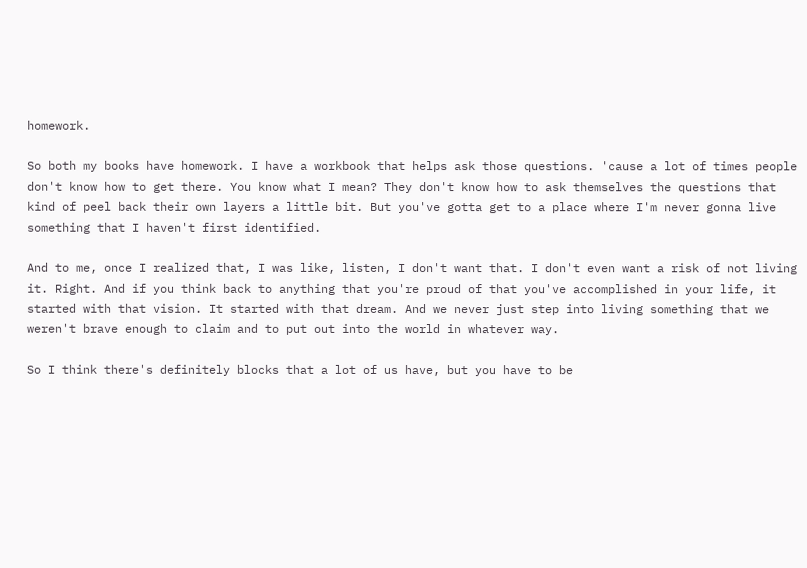homework.

So both my books have homework. I have a workbook that helps ask those questions. 'cause a lot of times people don't know how to get there. You know what I mean? They don't know how to ask themselves the questions that kind of peel back their own layers a little bit. But you've gotta get to a place where I'm never gonna live something that I haven't first identified.

And to me, once I realized that, I was like, listen, I don't want that. I don't even want a risk of not living it. Right. And if you think back to anything that you're proud of that you've accomplished in your life, it started with that vision. It started with that dream. And we never just step into living something that we weren't brave enough to claim and to put out into the world in whatever way.

So I think there's definitely blocks that a lot of us have, but you have to be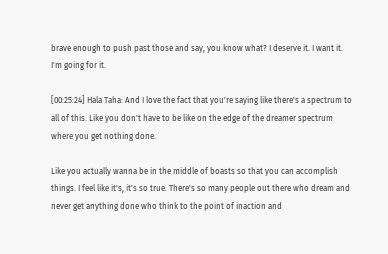brave enough to push past those and say, you know what? I deserve it. I want it. I'm going for it.

[00:25:24] Hala Taha: And I love the fact that you're saying like there's a spectrum to all of this. Like you don't have to be like on the edge of the dreamer spectrum where you get nothing done.

Like you actually wanna be in the middle of boasts so that you can accomplish things. I feel like it's, it's so true. There's so many people out there who dream and never get anything done who think to the point of inaction and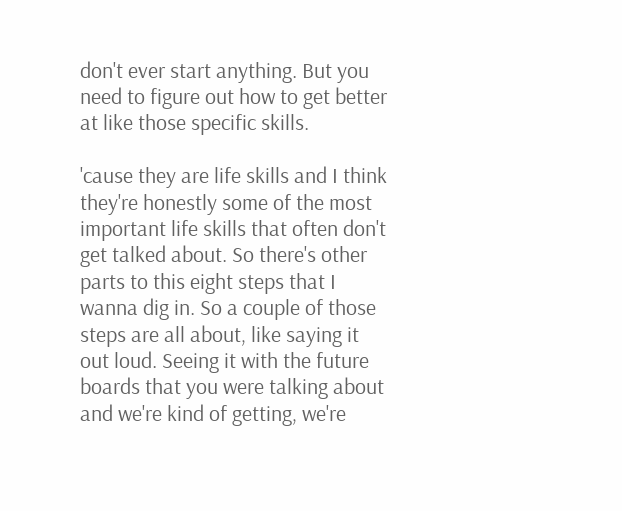don't ever start anything. But you need to figure out how to get better at like those specific skills.

'cause they are life skills and I think they're honestly some of the most important life skills that often don't get talked about. So there's other parts to this eight steps that I wanna dig in. So a couple of those steps are all about, like saying it out loud. Seeing it with the future boards that you were talking about and we're kind of getting, we're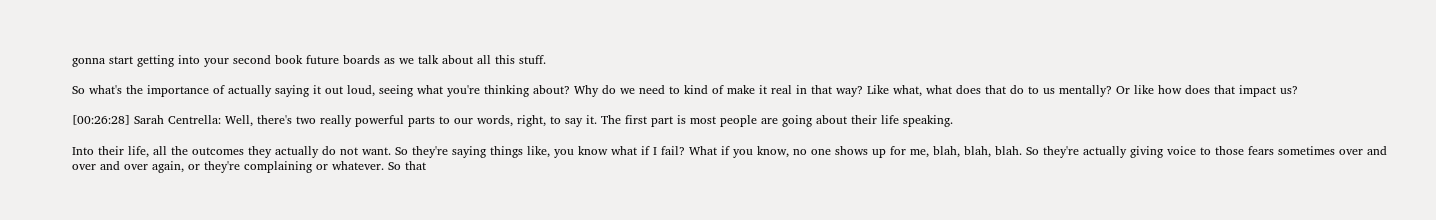gonna start getting into your second book future boards as we talk about all this stuff.

So what's the importance of actually saying it out loud, seeing what you're thinking about? Why do we need to kind of make it real in that way? Like what, what does that do to us mentally? Or like how does that impact us?

[00:26:28] Sarah Centrella: Well, there's two really powerful parts to our words, right, to say it. The first part is most people are going about their life speaking.

Into their life, all the outcomes they actually do not want. So they're saying things like, you know what if I fail? What if you know, no one shows up for me, blah, blah, blah. So they're actually giving voice to those fears sometimes over and over and over again, or they're complaining or whatever. So that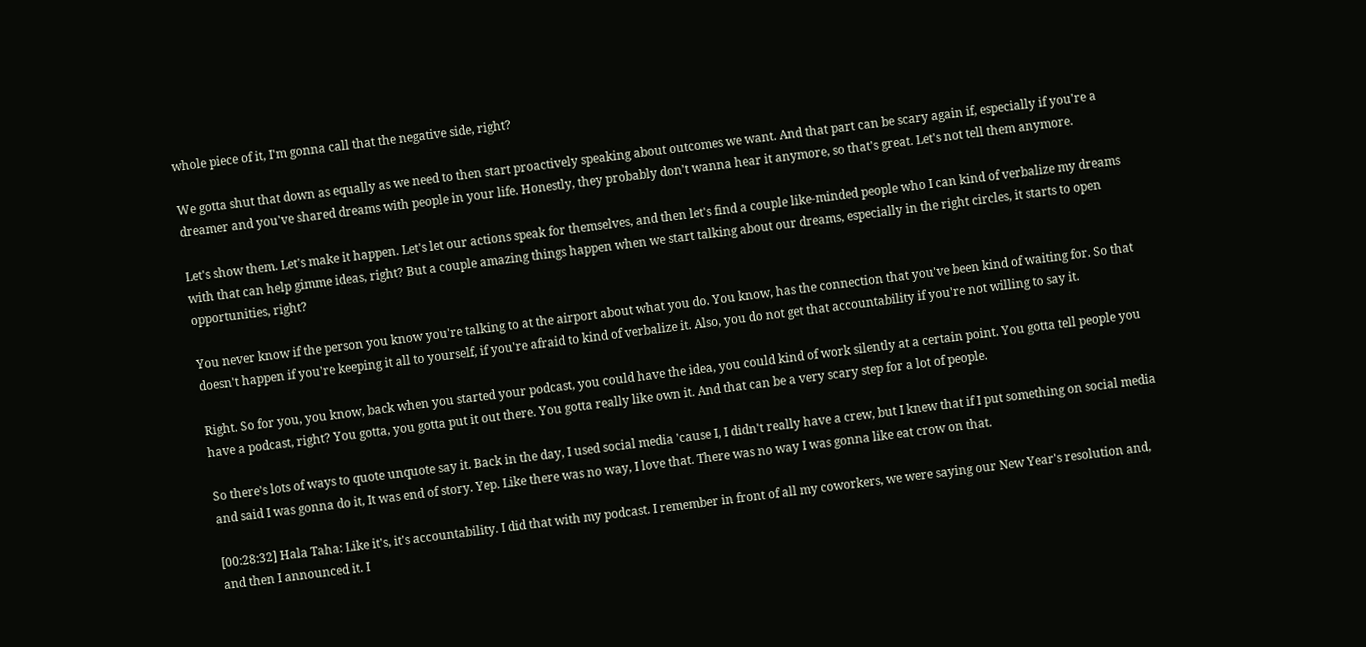whole piece of it, I'm gonna call that the negative side, right?

We gotta shut that down as equally as we need to then start proactively speaking about outcomes we want. And that part can be scary again if, especially if you're a dreamer and you've shared dreams with people in your life. Honestly, they probably don't wanna hear it anymore, so that's great. Let's not tell them anymore.

Let's show them. Let's make it happen. Let's let our actions speak for themselves, and then let's find a couple like-minded people who I can kind of verbalize my dreams with that can help gimme ideas, right? But a couple amazing things happen when we start talking about our dreams, especially in the right circles, it starts to open opportunities, right?

You never know if the person you know you're talking to at the airport about what you do. You know, has the connection that you've been kind of waiting for. So that doesn't happen if you're keeping it all to yourself, if you're afraid to kind of verbalize it. Also, you do not get that accountability if you're not willing to say it.

Right. So for you, you know, back when you started your podcast, you could have the idea, you could kind of work silently at a certain point. You gotta tell people you have a podcast, right? You gotta, you gotta put it out there. You gotta really like own it. And that can be a very scary step for a lot of people.

So there's lots of ways to quote unquote say it. Back in the day, I used social media 'cause I, I didn't really have a crew, but I knew that if I put something on social media and said I was gonna do it, It was end of story. Yep. Like there was no way, I love that. There was no way I was gonna like eat crow on that.

[00:28:32] Hala Taha: Like it's, it's accountability. I did that with my podcast. I remember in front of all my coworkers, we were saying our New Year's resolution and, and then I announced it. I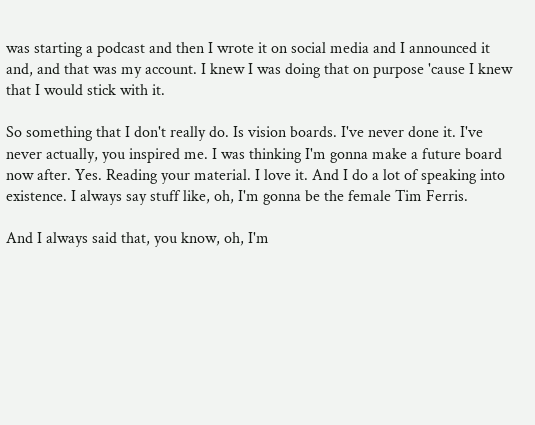was starting a podcast and then I wrote it on social media and I announced it and, and that was my account. I knew I was doing that on purpose 'cause I knew that I would stick with it.

So something that I don't really do. Is vision boards. I've never done it. I've never actually, you inspired me. I was thinking I'm gonna make a future board now after. Yes. Reading your material. I love it. And I do a lot of speaking into existence. I always say stuff like, oh, I'm gonna be the female Tim Ferris.

And I always said that, you know, oh, I'm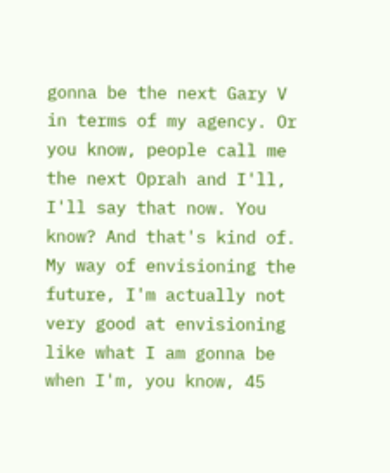gonna be the next Gary V in terms of my agency. Or you know, people call me the next Oprah and I'll, I'll say that now. You know? And that's kind of. My way of envisioning the future, I'm actually not very good at envisioning like what I am gonna be when I'm, you know, 45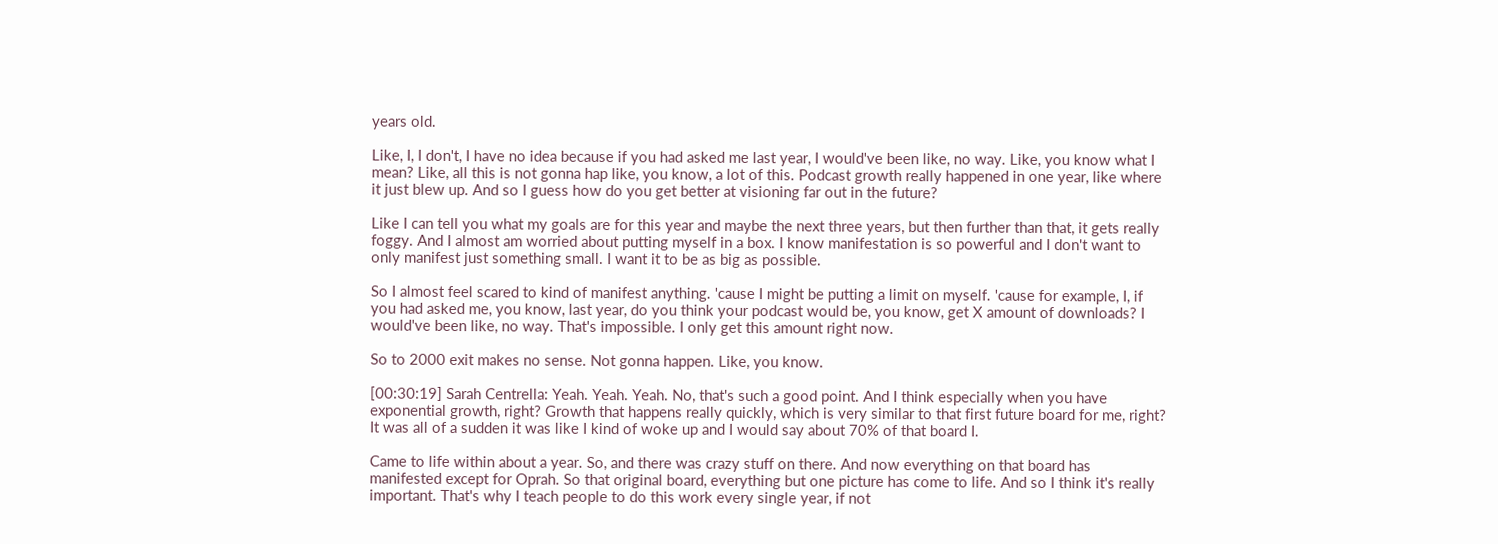years old.

Like, I, I don't, I have no idea because if you had asked me last year, I would've been like, no way. Like, you know what I mean? Like, all this is not gonna hap like, you know, a lot of this. Podcast growth really happened in one year, like where it just blew up. And so I guess how do you get better at visioning far out in the future?

Like I can tell you what my goals are for this year and maybe the next three years, but then further than that, it gets really foggy. And I almost am worried about putting myself in a box. I know manifestation is so powerful and I don't want to only manifest just something small. I want it to be as big as possible.

So I almost feel scared to kind of manifest anything. 'cause I might be putting a limit on myself. 'cause for example, I, if you had asked me, you know, last year, do you think your podcast would be, you know, get X amount of downloads? I would've been like, no way. That's impossible. I only get this amount right now.

So to 2000 exit makes no sense. Not gonna happen. Like, you know.

[00:30:19] Sarah Centrella: Yeah. Yeah. Yeah. No, that's such a good point. And I think especially when you have exponential growth, right? Growth that happens really quickly, which is very similar to that first future board for me, right? It was all of a sudden it was like I kind of woke up and I would say about 70% of that board I.

Came to life within about a year. So, and there was crazy stuff on there. And now everything on that board has manifested except for Oprah. So that original board, everything but one picture has come to life. And so I think it's really important. That's why I teach people to do this work every single year, if not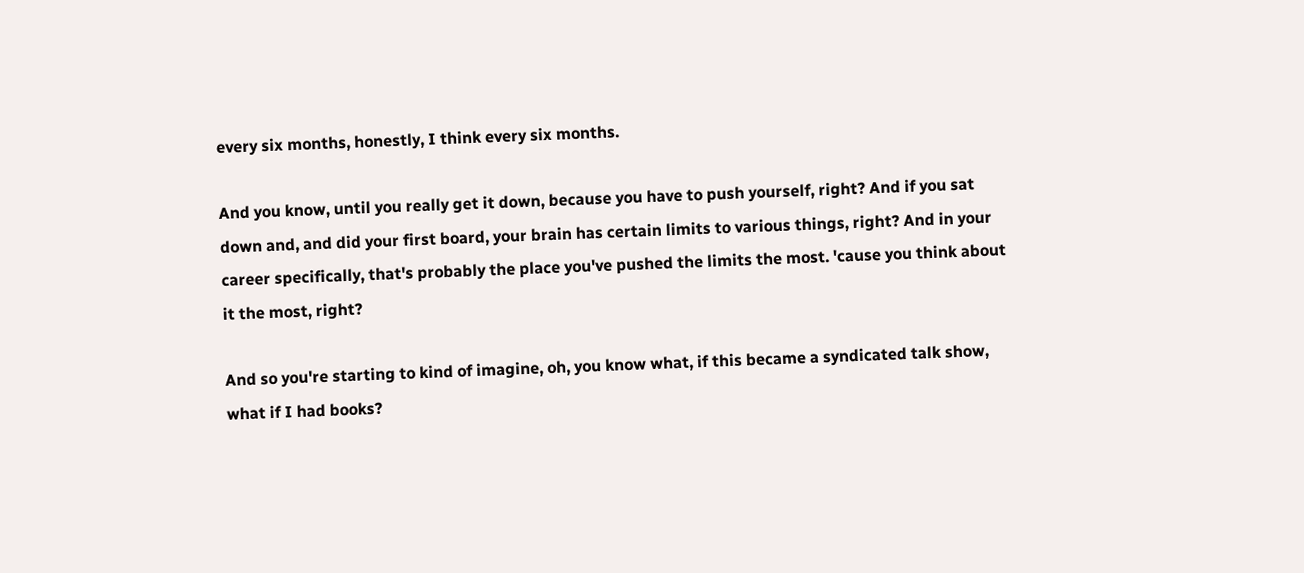every six months, honestly, I think every six months.

And you know, until you really get it down, because you have to push yourself, right? And if you sat down and, and did your first board, your brain has certain limits to various things, right? And in your career specifically, that's probably the place you've pushed the limits the most. 'cause you think about it the most, right?

And so you're starting to kind of imagine, oh, you know what, if this became a syndicated talk show, what if I had books?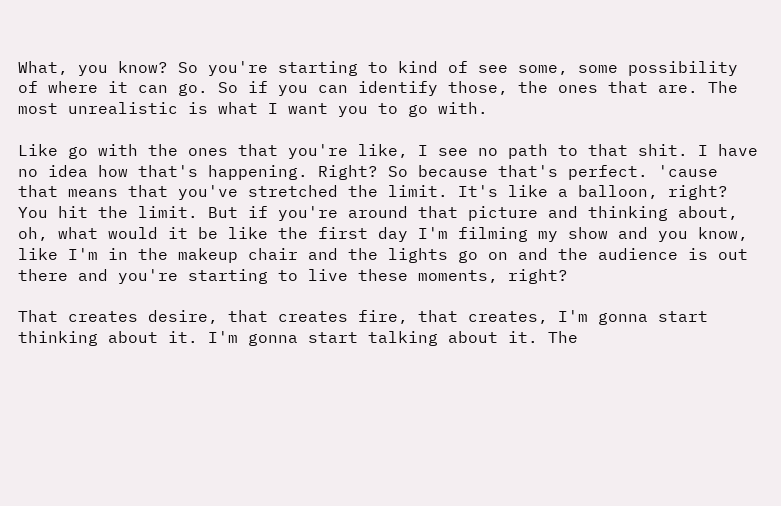What, you know? So you're starting to kind of see some, some possibility of where it can go. So if you can identify those, the ones that are. The most unrealistic is what I want you to go with.

Like go with the ones that you're like, I see no path to that shit. I have no idea how that's happening. Right? So because that's perfect. 'cause that means that you've stretched the limit. It's like a balloon, right? You hit the limit. But if you're around that picture and thinking about, oh, what would it be like the first day I'm filming my show and you know, like I'm in the makeup chair and the lights go on and the audience is out there and you're starting to live these moments, right?

That creates desire, that creates fire, that creates, I'm gonna start thinking about it. I'm gonna start talking about it. The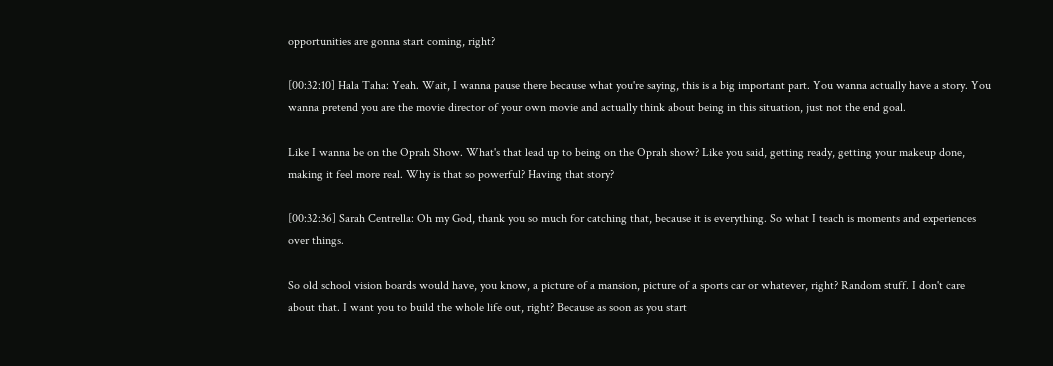opportunities are gonna start coming, right?

[00:32:10] Hala Taha: Yeah. Wait, I wanna pause there because what you're saying, this is a big important part. You wanna actually have a story. You wanna pretend you are the movie director of your own movie and actually think about being in this situation, just not the end goal.

Like I wanna be on the Oprah Show. What's that lead up to being on the Oprah show? Like you said, getting ready, getting your makeup done, making it feel more real. Why is that so powerful? Having that story?

[00:32:36] Sarah Centrella: Oh my God, thank you so much for catching that, because it is everything. So what I teach is moments and experiences over things.

So old school vision boards would have, you know, a picture of a mansion, picture of a sports car or whatever, right? Random stuff. I don't care about that. I want you to build the whole life out, right? Because as soon as you start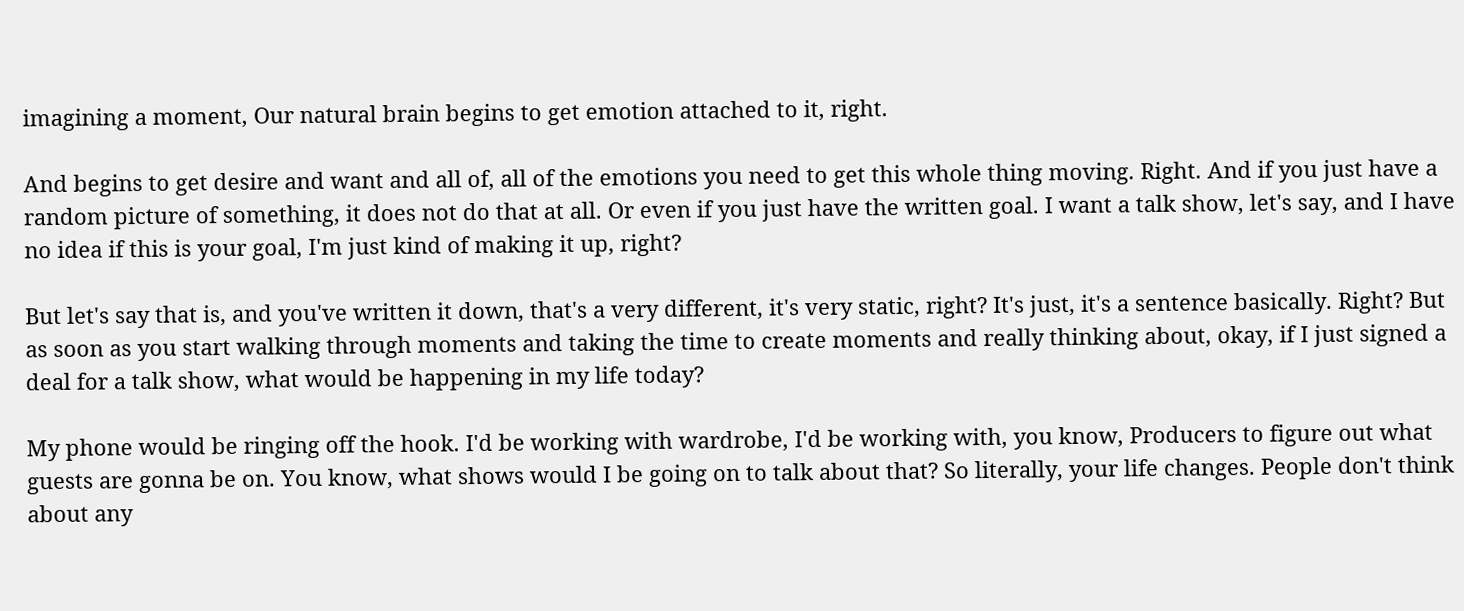imagining a moment, Our natural brain begins to get emotion attached to it, right.

And begins to get desire and want and all of, all of the emotions you need to get this whole thing moving. Right. And if you just have a random picture of something, it does not do that at all. Or even if you just have the written goal. I want a talk show, let's say, and I have no idea if this is your goal, I'm just kind of making it up, right?

But let's say that is, and you've written it down, that's a very different, it's very static, right? It's just, it's a sentence basically. Right? But as soon as you start walking through moments and taking the time to create moments and really thinking about, okay, if I just signed a deal for a talk show, what would be happening in my life today?

My phone would be ringing off the hook. I'd be working with wardrobe, I'd be working with, you know, Producers to figure out what guests are gonna be on. You know, what shows would I be going on to talk about that? So literally, your life changes. People don't think about any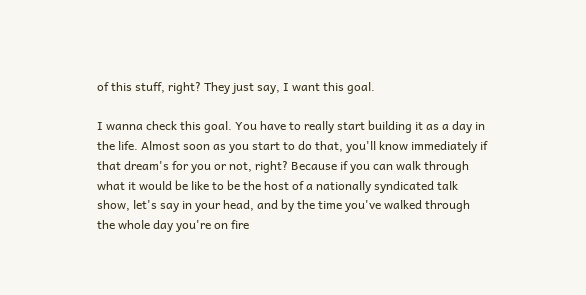of this stuff, right? They just say, I want this goal.

I wanna check this goal. You have to really start building it as a day in the life. Almost soon as you start to do that, you'll know immediately if that dream's for you or not, right? Because if you can walk through what it would be like to be the host of a nationally syndicated talk show, let's say in your head, and by the time you've walked through the whole day you're on fire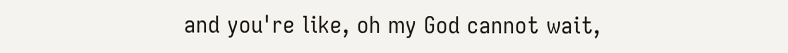and you're like, oh my God cannot wait,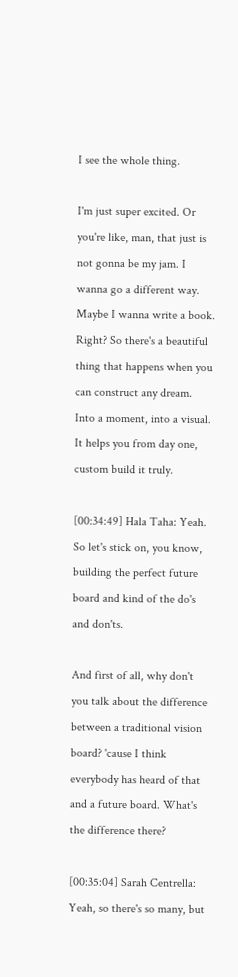I see the whole thing.

I'm just super excited. Or you're like, man, that just is not gonna be my jam. I wanna go a different way. Maybe I wanna write a book. Right? So there's a beautiful thing that happens when you can construct any dream. Into a moment, into a visual. It helps you from day one, custom build it truly.

[00:34:49] Hala Taha: Yeah. So let's stick on, you know, building the perfect future board and kind of the do's and don'ts.

And first of all, why don't you talk about the difference between a traditional vision board? 'cause I think everybody has heard of that and a future board. What's the difference there?

[00:35:04] Sarah Centrella: Yeah, so there's so many, but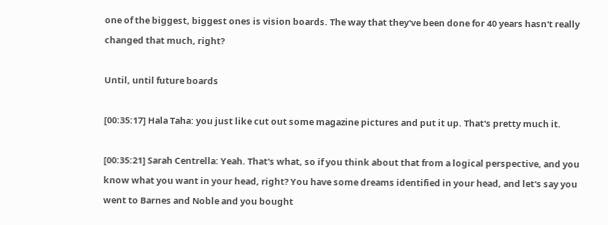one of the biggest, biggest ones is vision boards. The way that they've been done for 40 years hasn't really changed that much, right?

Until, until future boards

[00:35:17] Hala Taha: you just like cut out some magazine pictures and put it up. That's pretty much it.

[00:35:21] Sarah Centrella: Yeah. That's what, so if you think about that from a logical perspective, and you know what you want in your head, right? You have some dreams identified in your head, and let's say you went to Barnes and Noble and you bought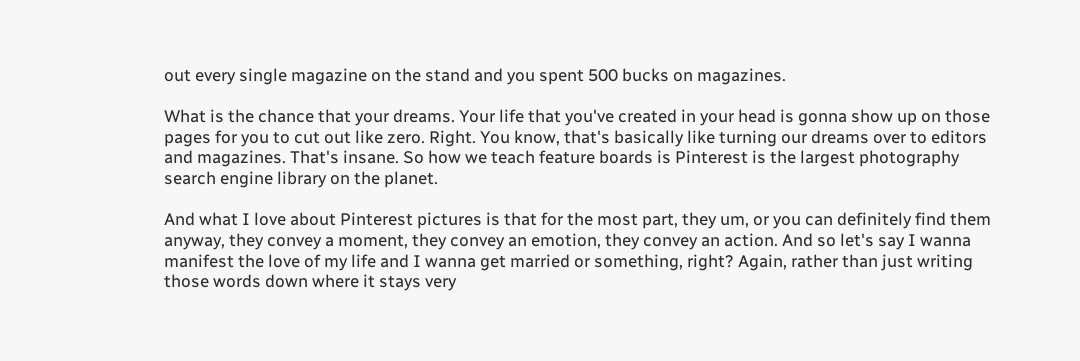out every single magazine on the stand and you spent 500 bucks on magazines.

What is the chance that your dreams. Your life that you've created in your head is gonna show up on those pages for you to cut out like zero. Right. You know, that's basically like turning our dreams over to editors and magazines. That's insane. So how we teach feature boards is Pinterest is the largest photography search engine library on the planet.

And what I love about Pinterest pictures is that for the most part, they um, or you can definitely find them anyway, they convey a moment, they convey an emotion, they convey an action. And so let's say I wanna manifest the love of my life and I wanna get married or something, right? Again, rather than just writing those words down where it stays very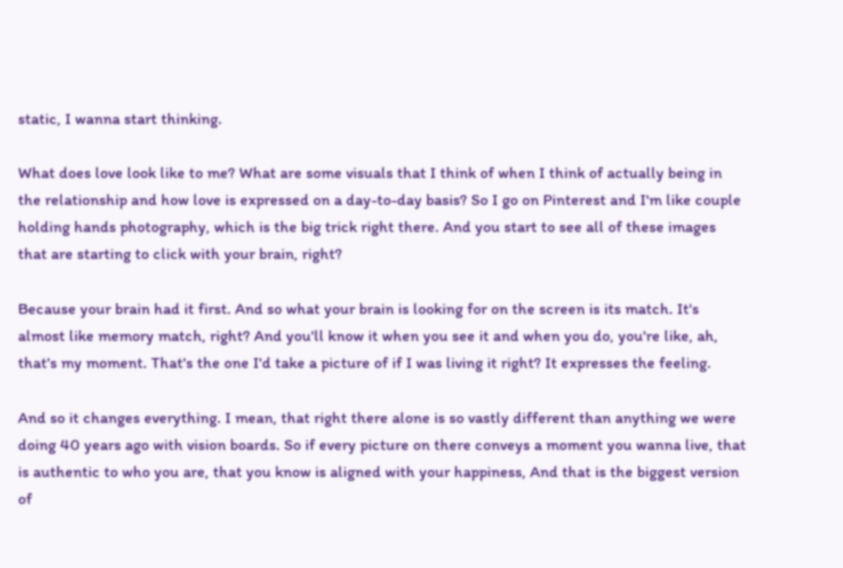static, I wanna start thinking.

What does love look like to me? What are some visuals that I think of when I think of actually being in the relationship and how love is expressed on a day-to-day basis? So I go on Pinterest and I'm like couple holding hands photography, which is the big trick right there. And you start to see all of these images that are starting to click with your brain, right?

Because your brain had it first. And so what your brain is looking for on the screen is its match. It's almost like memory match, right? And you'll know it when you see it and when you do, you're like, ah, that's my moment. That's the one I'd take a picture of if I was living it right? It expresses the feeling.

And so it changes everything. I mean, that right there alone is so vastly different than anything we were doing 40 years ago with vision boards. So if every picture on there conveys a moment you wanna live, that is authentic to who you are, that you know is aligned with your happiness, And that is the biggest version of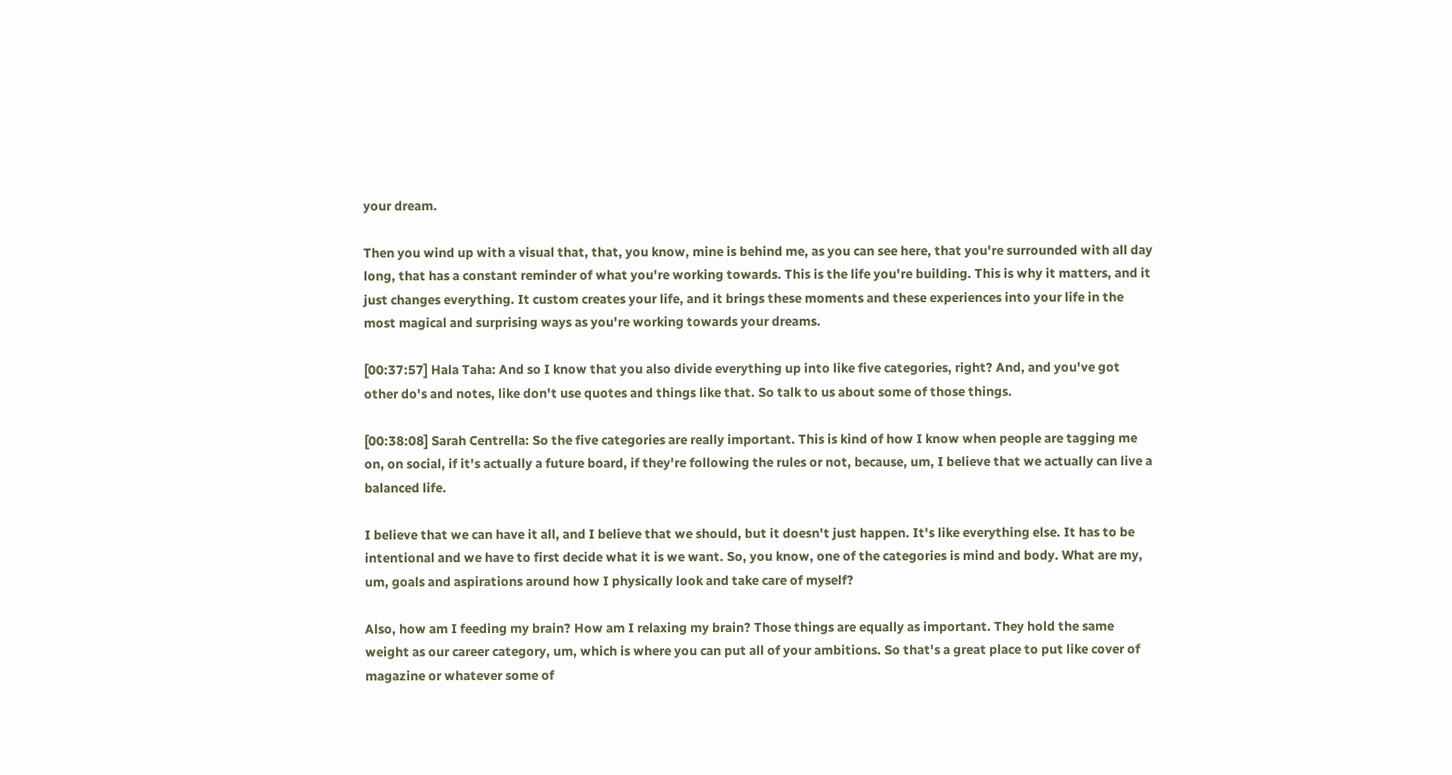your dream.

Then you wind up with a visual that, that, you know, mine is behind me, as you can see here, that you're surrounded with all day long, that has a constant reminder of what you're working towards. This is the life you're building. This is why it matters, and it just changes everything. It custom creates your life, and it brings these moments and these experiences into your life in the most magical and surprising ways as you're working towards your dreams.

[00:37:57] Hala Taha: And so I know that you also divide everything up into like five categories, right? And, and you've got other do's and notes, like don't use quotes and things like that. So talk to us about some of those things.

[00:38:08] Sarah Centrella: So the five categories are really important. This is kind of how I know when people are tagging me on, on social, if it's actually a future board, if they're following the rules or not, because, um, I believe that we actually can live a balanced life.

I believe that we can have it all, and I believe that we should, but it doesn't just happen. It's like everything else. It has to be intentional and we have to first decide what it is we want. So, you know, one of the categories is mind and body. What are my, um, goals and aspirations around how I physically look and take care of myself?

Also, how am I feeding my brain? How am I relaxing my brain? Those things are equally as important. They hold the same weight as our career category, um, which is where you can put all of your ambitions. So that's a great place to put like cover of magazine or whatever some of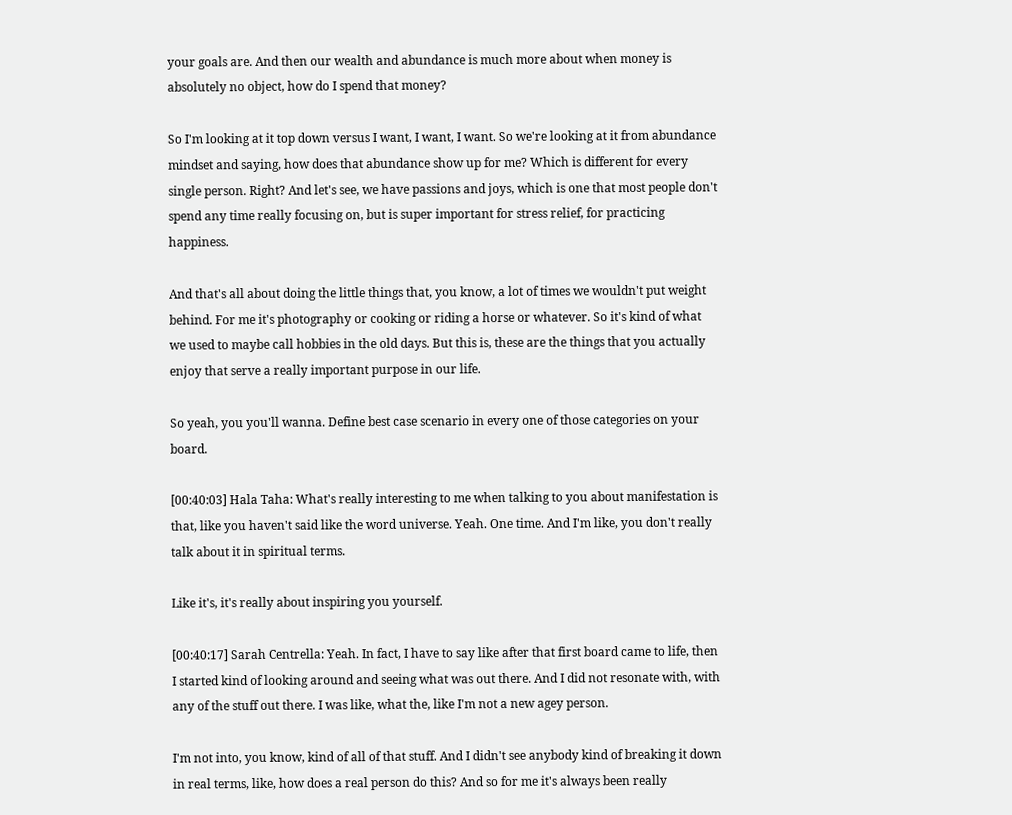your goals are. And then our wealth and abundance is much more about when money is absolutely no object, how do I spend that money?

So I'm looking at it top down versus I want, I want, I want. So we're looking at it from abundance mindset and saying, how does that abundance show up for me? Which is different for every single person. Right? And let's see, we have passions and joys, which is one that most people don't spend any time really focusing on, but is super important for stress relief, for practicing happiness.

And that's all about doing the little things that, you know, a lot of times we wouldn't put weight behind. For me it's photography or cooking or riding a horse or whatever. So it's kind of what we used to maybe call hobbies in the old days. But this is, these are the things that you actually enjoy that serve a really important purpose in our life.

So yeah, you you'll wanna. Define best case scenario in every one of those categories on your board.

[00:40:03] Hala Taha: What's really interesting to me when talking to you about manifestation is that, like you haven't said like the word universe. Yeah. One time. And I'm like, you don't really talk about it in spiritual terms.

Like it's, it's really about inspiring you yourself.

[00:40:17] Sarah Centrella: Yeah. In fact, I have to say like after that first board came to life, then I started kind of looking around and seeing what was out there. And I did not resonate with, with any of the stuff out there. I was like, what the, like I'm not a new agey person.

I'm not into, you know, kind of all of that stuff. And I didn't see anybody kind of breaking it down in real terms, like, how does a real person do this? And so for me it's always been really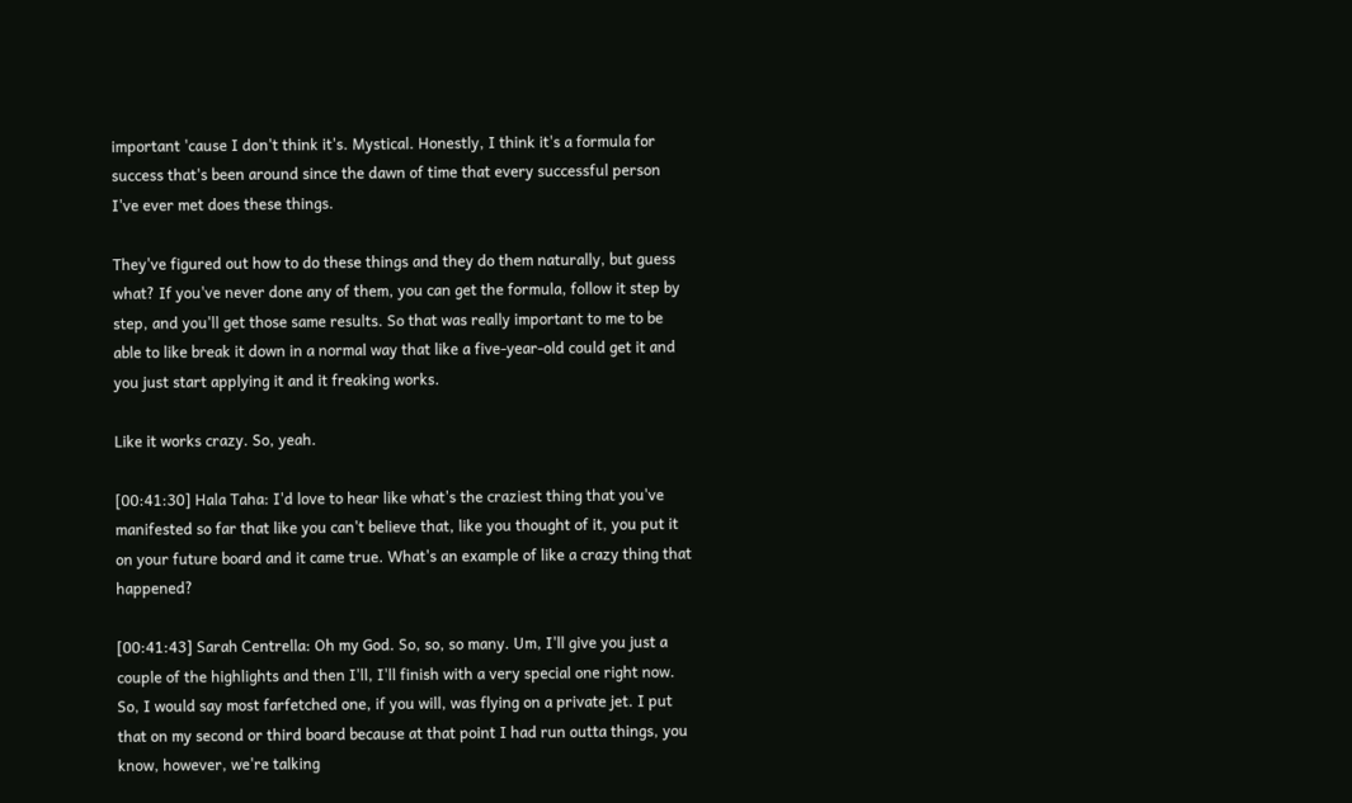important 'cause I don't think it's. Mystical. Honestly, I think it's a formula for success that's been around since the dawn of time that every successful person I've ever met does these things.

They've figured out how to do these things and they do them naturally, but guess what? If you've never done any of them, you can get the formula, follow it step by step, and you'll get those same results. So that was really important to me to be able to like break it down in a normal way that like a five-year-old could get it and you just start applying it and it freaking works.

Like it works crazy. So, yeah.

[00:41:30] Hala Taha: I'd love to hear like what's the craziest thing that you've manifested so far that like you can't believe that, like you thought of it, you put it on your future board and it came true. What's an example of like a crazy thing that happened?

[00:41:43] Sarah Centrella: Oh my God. So, so, so many. Um, I'll give you just a couple of the highlights and then I'll, I'll finish with a very special one right now. So, I would say most farfetched one, if you will, was flying on a private jet. I put that on my second or third board because at that point I had run outta things, you know, however, we're talking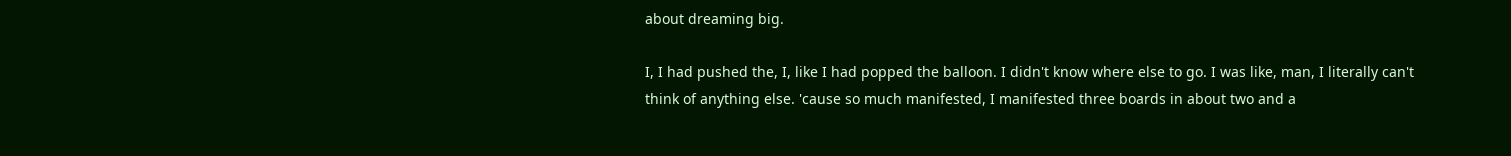about dreaming big.

I, I had pushed the, I, like I had popped the balloon. I didn't know where else to go. I was like, man, I literally can't think of anything else. 'cause so much manifested, I manifested three boards in about two and a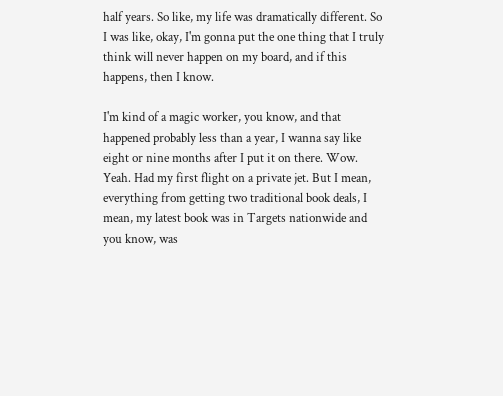half years. So like, my life was dramatically different. So I was like, okay, I'm gonna put the one thing that I truly think will never happen on my board, and if this happens, then I know.

I'm kind of a magic worker, you know, and that happened probably less than a year, I wanna say like eight or nine months after I put it on there. Wow. Yeah. Had my first flight on a private jet. But I mean, everything from getting two traditional book deals, I mean, my latest book was in Targets nationwide and you know, was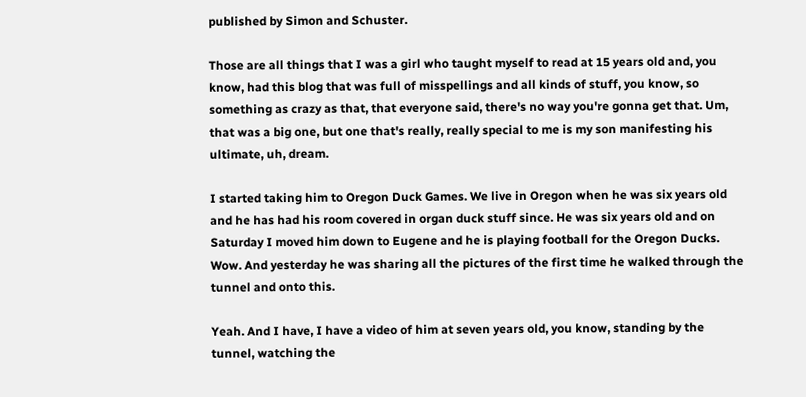published by Simon and Schuster.

Those are all things that I was a girl who taught myself to read at 15 years old and, you know, had this blog that was full of misspellings and all kinds of stuff, you know, so something as crazy as that, that everyone said, there's no way you're gonna get that. Um, that was a big one, but one that's really, really special to me is my son manifesting his ultimate, uh, dream.

I started taking him to Oregon Duck Games. We live in Oregon when he was six years old and he has had his room covered in organ duck stuff since. He was six years old and on Saturday I moved him down to Eugene and he is playing football for the Oregon Ducks. Wow. And yesterday he was sharing all the pictures of the first time he walked through the tunnel and onto this.

Yeah. And I have, I have a video of him at seven years old, you know, standing by the tunnel, watching the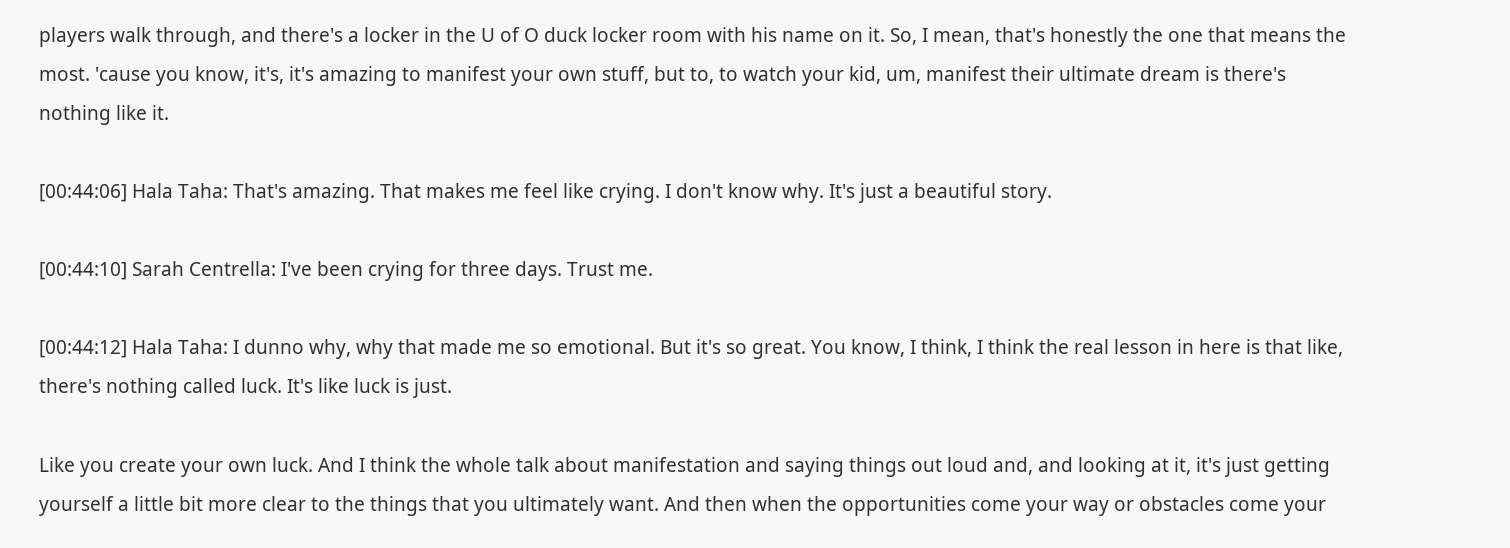players walk through, and there's a locker in the U of O duck locker room with his name on it. So, I mean, that's honestly the one that means the most. 'cause you know, it's, it's amazing to manifest your own stuff, but to, to watch your kid, um, manifest their ultimate dream is there's nothing like it.

[00:44:06] Hala Taha: That's amazing. That makes me feel like crying. I don't know why. It's just a beautiful story.

[00:44:10] Sarah Centrella: I've been crying for three days. Trust me.

[00:44:12] Hala Taha: I dunno why, why that made me so emotional. But it's so great. You know, I think, I think the real lesson in here is that like, there's nothing called luck. It's like luck is just.

Like you create your own luck. And I think the whole talk about manifestation and saying things out loud and, and looking at it, it's just getting yourself a little bit more clear to the things that you ultimately want. And then when the opportunities come your way or obstacles come your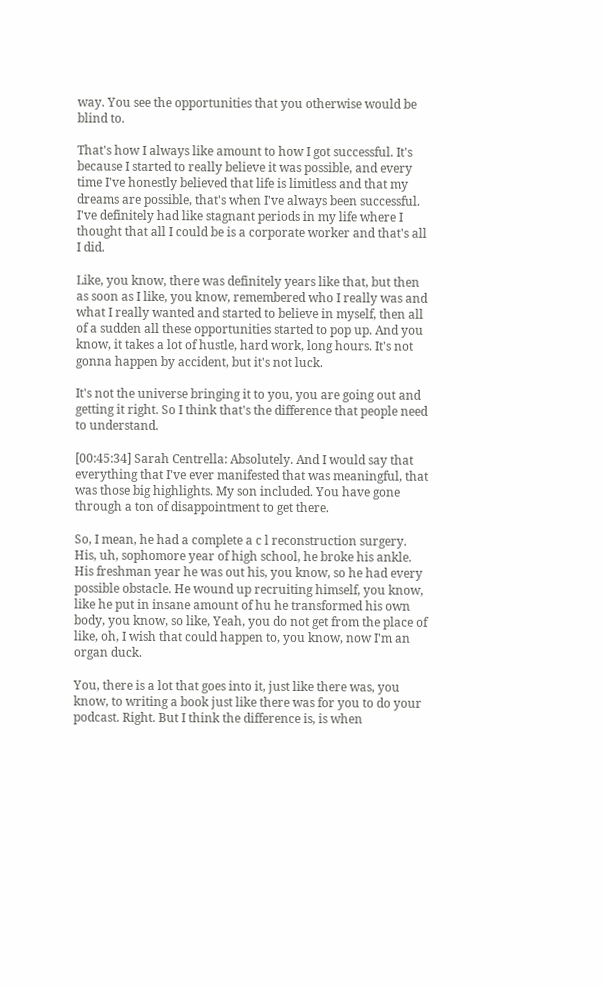way. You see the opportunities that you otherwise would be blind to.

That's how I always like amount to how I got successful. It's because I started to really believe it was possible, and every time I've honestly believed that life is limitless and that my dreams are possible, that's when I've always been successful. I've definitely had like stagnant periods in my life where I thought that all I could be is a corporate worker and that's all I did.

Like, you know, there was definitely years like that, but then as soon as I like, you know, remembered who I really was and what I really wanted and started to believe in myself, then all of a sudden all these opportunities started to pop up. And you know, it takes a lot of hustle, hard work, long hours. It's not gonna happen by accident, but it's not luck.

It's not the universe bringing it to you, you are going out and getting it right. So I think that's the difference that people need to understand.

[00:45:34] Sarah Centrella: Absolutely. And I would say that everything that I've ever manifested that was meaningful, that was those big highlights. My son included. You have gone through a ton of disappointment to get there.

So, I mean, he had a complete a c l reconstruction surgery. His, uh, sophomore year of high school, he broke his ankle. His freshman year he was out his, you know, so he had every possible obstacle. He wound up recruiting himself, you know, like he put in insane amount of hu he transformed his own body, you know, so like, Yeah, you do not get from the place of like, oh, I wish that could happen to, you know, now I'm an organ duck.

You, there is a lot that goes into it, just like there was, you know, to writing a book just like there was for you to do your podcast. Right. But I think the difference is, is when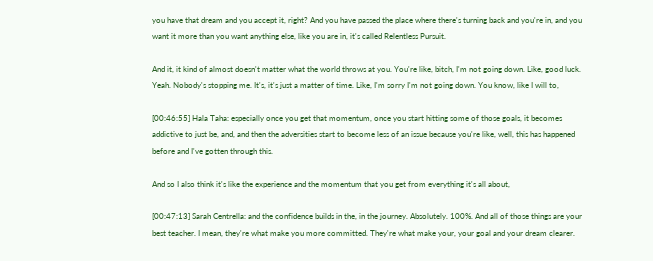you have that dream and you accept it, right? And you have passed the place where there's turning back and you're in, and you want it more than you want anything else, like you are in, it's called Relentless Pursuit.

And it, it kind of almost doesn't matter what the world throws at you. You're like, bitch, I'm not going down. Like, good luck. Yeah. Nobody's stopping me. It's, it's just a matter of time. Like, I'm sorry I'm not going down. You know, like I will to,

[00:46:55] Hala Taha: especially once you get that momentum, once you start hitting some of those goals, it becomes addictive to just be, and, and then the adversities start to become less of an issue because you're like, well, this has happened before and I've gotten through this.

And so I also think it's like the experience and the momentum that you get from everything it's all about,

[00:47:13] Sarah Centrella: and the confidence builds in the, in the journey. Absolutely. 100%. And all of those things are your best teacher. I mean, they're what make you more committed. They're what make your, your goal and your dream clearer.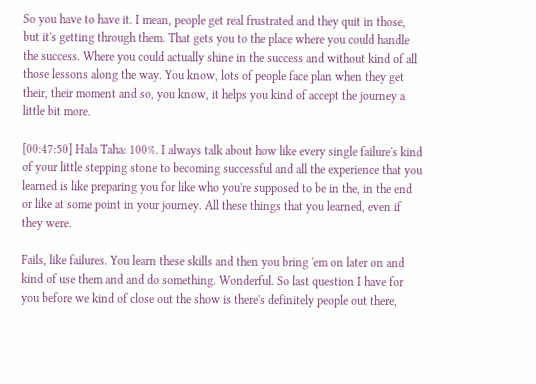So you have to have it. I mean, people get real frustrated and they quit in those, but it's getting through them. That gets you to the place where you could handle the success. Where you could actually shine in the success and without kind of all those lessons along the way. You know, lots of people face plan when they get their, their moment and so, you know, it helps you kind of accept the journey a little bit more.

[00:47:50] Hala Taha: 100%. I always talk about how like every single failure's kind of your little stepping stone to becoming successful and all the experience that you learned is like preparing you for like who you're supposed to be in the, in the end or like at some point in your journey. All these things that you learned, even if they were.

Fails, like failures. You learn these skills and then you bring 'em on later on and kind of use them and and do something. Wonderful. So last question I have for you before we kind of close out the show is there's definitely people out there,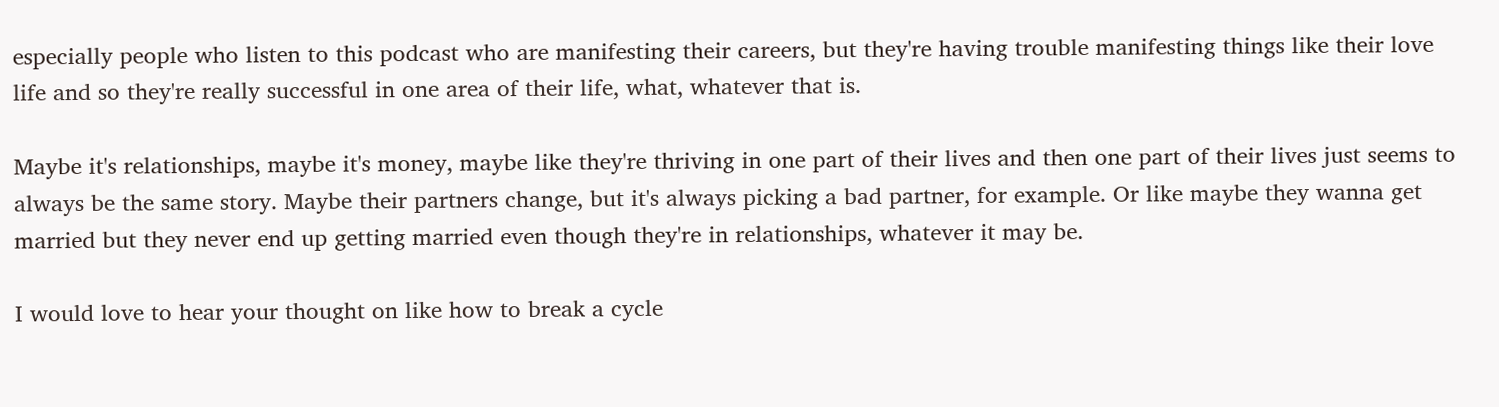especially people who listen to this podcast who are manifesting their careers, but they're having trouble manifesting things like their love life and so they're really successful in one area of their life, what, whatever that is.

Maybe it's relationships, maybe it's money, maybe like they're thriving in one part of their lives and then one part of their lives just seems to always be the same story. Maybe their partners change, but it's always picking a bad partner, for example. Or like maybe they wanna get married but they never end up getting married even though they're in relationships, whatever it may be.

I would love to hear your thought on like how to break a cycle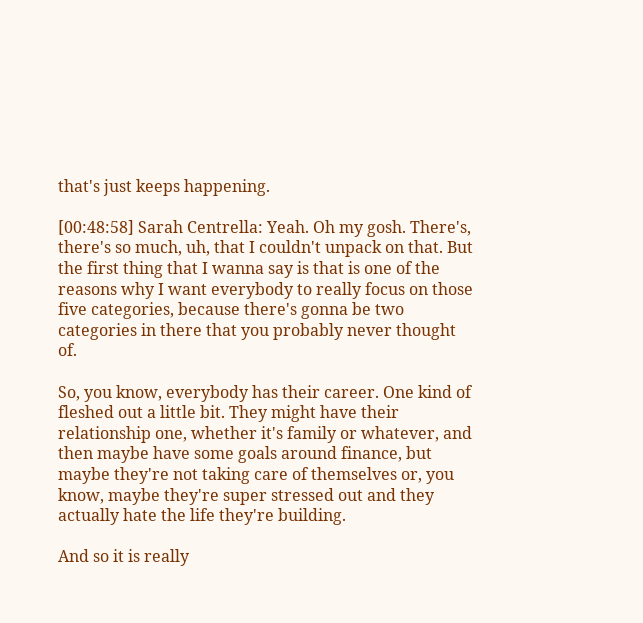that's just keeps happening.

[00:48:58] Sarah Centrella: Yeah. Oh my gosh. There's, there's so much, uh, that I couldn't unpack on that. But the first thing that I wanna say is that is one of the reasons why I want everybody to really focus on those five categories, because there's gonna be two categories in there that you probably never thought of.

So, you know, everybody has their career. One kind of fleshed out a little bit. They might have their relationship one, whether it's family or whatever, and then maybe have some goals around finance, but maybe they're not taking care of themselves or, you know, maybe they're super stressed out and they actually hate the life they're building.

And so it is really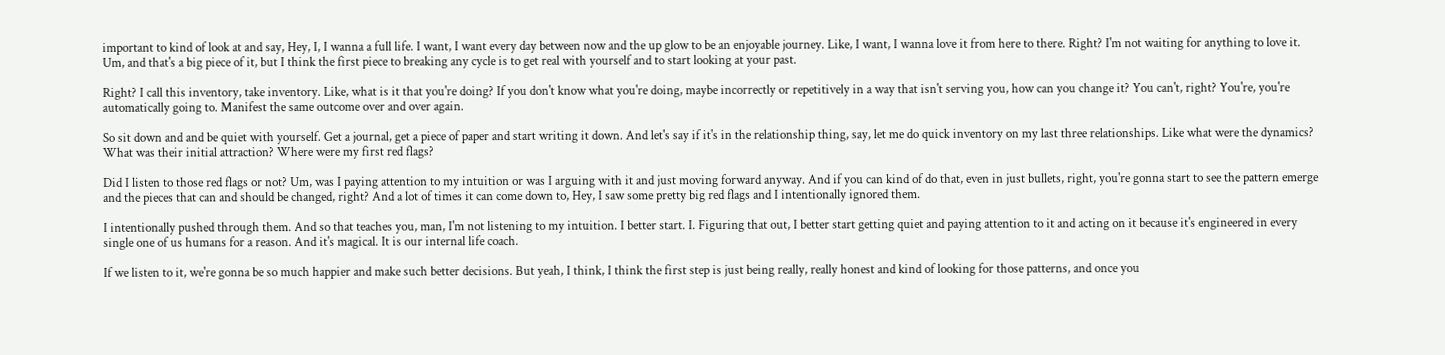important to kind of look at and say, Hey, I, I wanna a full life. I want, I want every day between now and the up glow to be an enjoyable journey. Like, I want, I wanna love it from here to there. Right? I'm not waiting for anything to love it. Um, and that's a big piece of it, but I think the first piece to breaking any cycle is to get real with yourself and to start looking at your past.

Right? I call this inventory, take inventory. Like, what is it that you're doing? If you don't know what you're doing, maybe incorrectly or repetitively in a way that isn't serving you, how can you change it? You can't, right? You're, you're automatically going to. Manifest the same outcome over and over again.

So sit down and and be quiet with yourself. Get a journal, get a piece of paper and start writing it down. And let's say if it's in the relationship thing, say, let me do quick inventory on my last three relationships. Like what were the dynamics? What was their initial attraction? Where were my first red flags?

Did I listen to those red flags or not? Um, was I paying attention to my intuition or was I arguing with it and just moving forward anyway. And if you can kind of do that, even in just bullets, right, you're gonna start to see the pattern emerge and the pieces that can and should be changed, right? And a lot of times it can come down to, Hey, I saw some pretty big red flags and I intentionally ignored them.

I intentionally pushed through them. And so that teaches you, man, I'm not listening to my intuition. I better start. I. Figuring that out, I better start getting quiet and paying attention to it and acting on it because it's engineered in every single one of us humans for a reason. And it's magical. It is our internal life coach.

If we listen to it, we're gonna be so much happier and make such better decisions. But yeah, I think, I think the first step is just being really, really honest and kind of looking for those patterns, and once you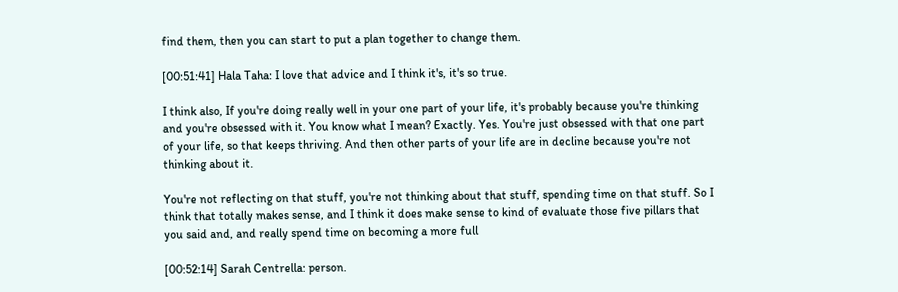find them, then you can start to put a plan together to change them.

[00:51:41] Hala Taha: I love that advice and I think it's, it's so true.

I think also, If you're doing really well in your one part of your life, it's probably because you're thinking and you're obsessed with it. You know what I mean? Exactly. Yes. You're just obsessed with that one part of your life, so that keeps thriving. And then other parts of your life are in decline because you're not thinking about it.

You're not reflecting on that stuff, you're not thinking about that stuff, spending time on that stuff. So I think that totally makes sense, and I think it does make sense to kind of evaluate those five pillars that you said and, and really spend time on becoming a more full

[00:52:14] Sarah Centrella: person.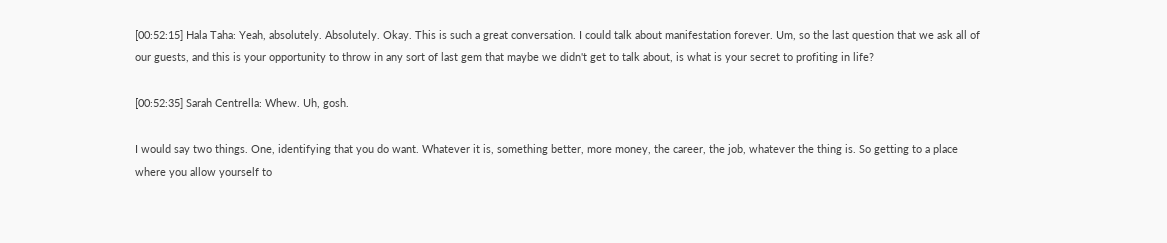[00:52:15] Hala Taha: Yeah, absolutely. Absolutely. Okay. This is such a great conversation. I could talk about manifestation forever. Um, so the last question that we ask all of our guests, and this is your opportunity to throw in any sort of last gem that maybe we didn't get to talk about, is what is your secret to profiting in life?

[00:52:35] Sarah Centrella: Whew. Uh, gosh.

I would say two things. One, identifying that you do want. Whatever it is, something better, more money, the career, the job, whatever the thing is. So getting to a place where you allow yourself to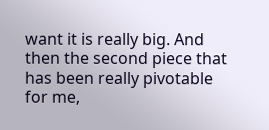want it is really big. And then the second piece that has been really pivotable for me,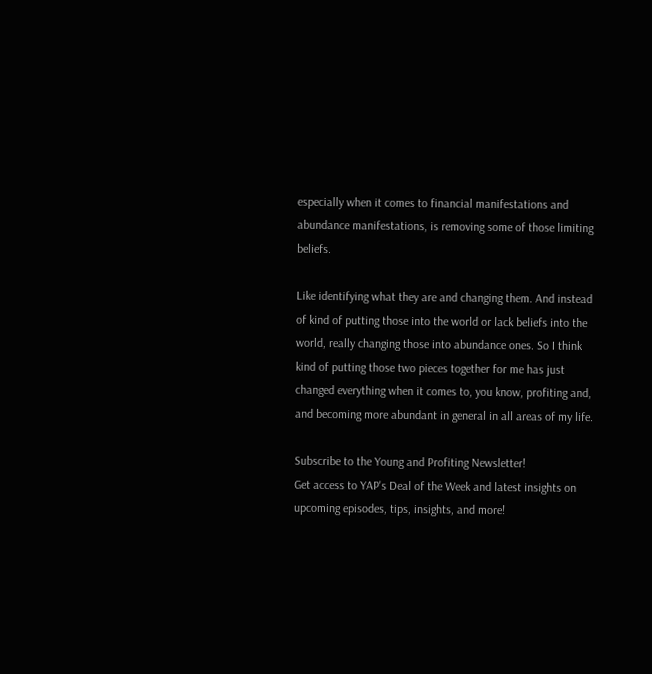especially when it comes to financial manifestations and abundance manifestations, is removing some of those limiting beliefs.

Like identifying what they are and changing them. And instead of kind of putting those into the world or lack beliefs into the world, really changing those into abundance ones. So I think kind of putting those two pieces together for me has just changed everything when it comes to, you know, profiting and, and becoming more abundant in general in all areas of my life.

Subscribe to the Young and Profiting Newsletter!
Get access to YAP's Deal of the Week and latest insights on upcoming episodes, tips, insights, and more!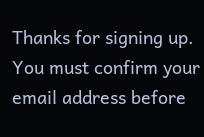Thanks for signing up. You must confirm your email address before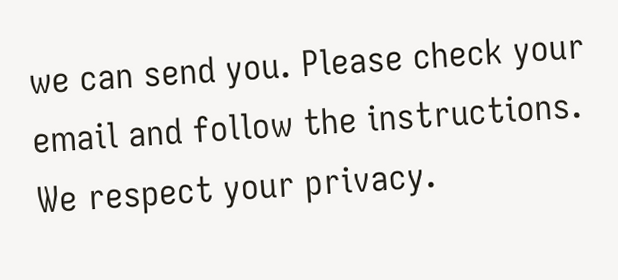we can send you. Please check your email and follow the instructions.
We respect your privacy.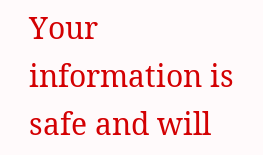Your information is safe and will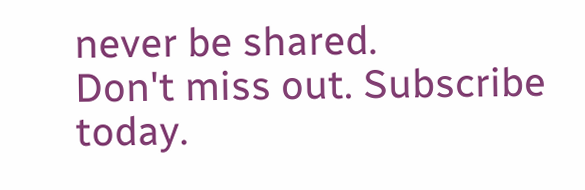never be shared.
Don't miss out. Subscribe today.